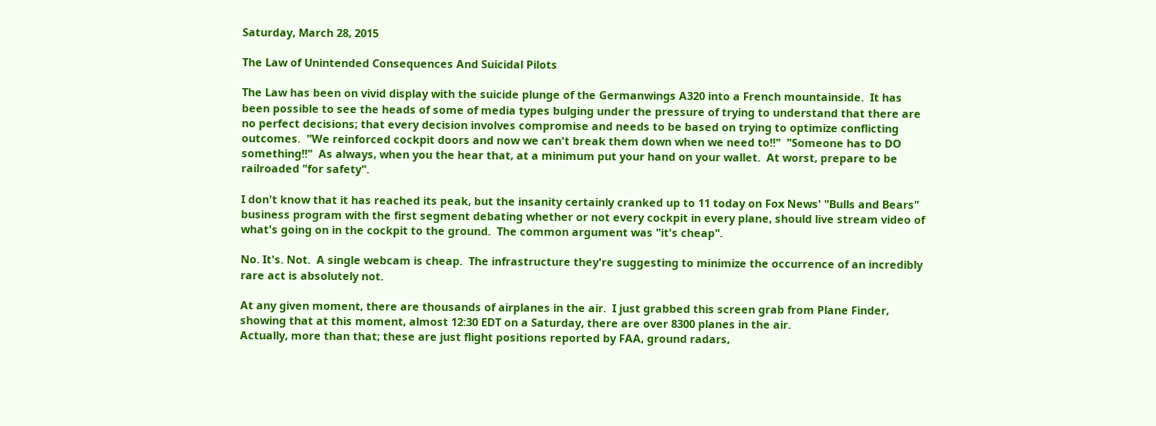Saturday, March 28, 2015

The Law of Unintended Consequences And Suicidal Pilots

The Law has been on vivid display with the suicide plunge of the Germanwings A320 into a French mountainside.  It has been possible to see the heads of some of media types bulging under the pressure of trying to understand that there are no perfect decisions; that every decision involves compromise and needs to be based on trying to optimize conflicting outcomes.  "We reinforced cockpit doors and now we can't break them down when we need to!!"  "Someone has to DO something!!"  As always, when you the hear that, at a minimum put your hand on your wallet.  At worst, prepare to be railroaded "for safety".

I don't know that it has reached its peak, but the insanity certainly cranked up to 11 today on Fox News' "Bulls and Bears" business program with the first segment debating whether or not every cockpit in every plane, should live stream video of what's going on in the cockpit to the ground.  The common argument was "it's cheap".

No. It's. Not.  A single webcam is cheap.  The infrastructure they're suggesting to minimize the occurrence of an incredibly rare act is absolutely not.

At any given moment, there are thousands of airplanes in the air.  I just grabbed this screen grab from Plane Finder, showing that at this moment, almost 12:30 EDT on a Saturday, there are over 8300 planes in the air.
Actually, more than that; these are just flight positions reported by FAA, ground radars,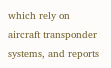which rely on aircraft transponder systems, and reports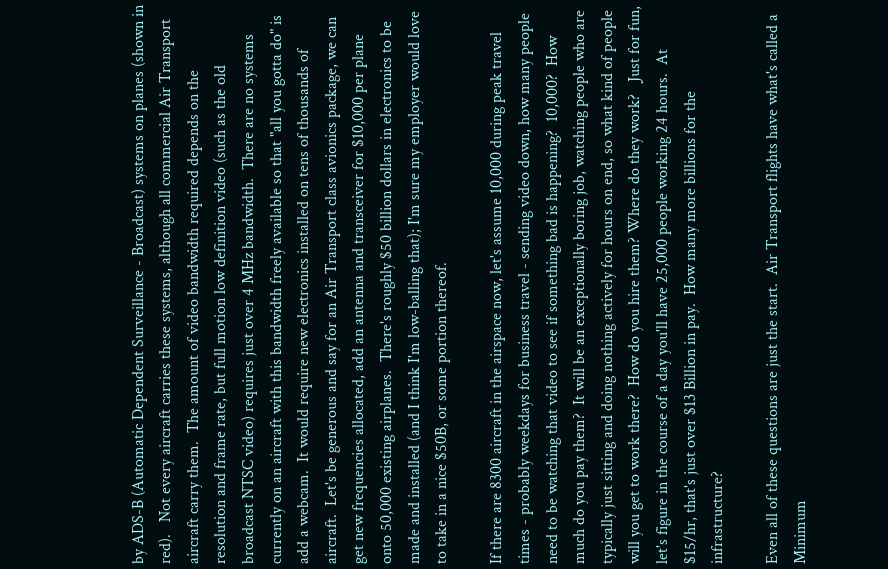by ADS-B (Automatic Dependent Surveillance - Broadcast) systems on planes (shown in red).   Not every aircraft carries these systems, although all commercial Air Transport aircraft carry them.  The amount of video bandwidth required depends on the resolution and frame rate, but full motion low definition video (such as the old broadcast NTSC video) requires just over 4 MHz bandwidth.  There are no systems currently on an aircraft with this bandwidth freely available so that "all you gotta do" is add a webcam.  It would require new electronics installed on tens of thousands of aircraft.  Let's be generous and say for an Air Transport class avionics package, we can get new frequencies allocated, add an antenna and transceiver for $10,000 per plane onto 50,000 existing airplanes.  There's roughly $50 billion dollars in electronics to be made and installed (and I think I'm low-balling that); I'm sure my employer would love to take in a nice $50B, or some portion thereof.

If there are 8300 aircraft in the airspace now, let's assume 10,000 during peak travel times - probably weekdays for business travel - sending video down, how many people need to be watching that video to see if something bad is happening?  10,000?  How much do you pay them?  It will be an exceptionally boring job, watching people who are typically just sitting and doing nothing actively for hours on end, so what kind of people will you get to work there?  How do you hire them? Where do they work?   Just for fun, let's figure in the course of a day you'll have 25,000 people working 24 hours.  At $15/hr, that's just over $13 Billion in pay.  How many more billions for the infrastructure?

Even all of these questions are just the start.  Air Transport flights have what's called a Minimum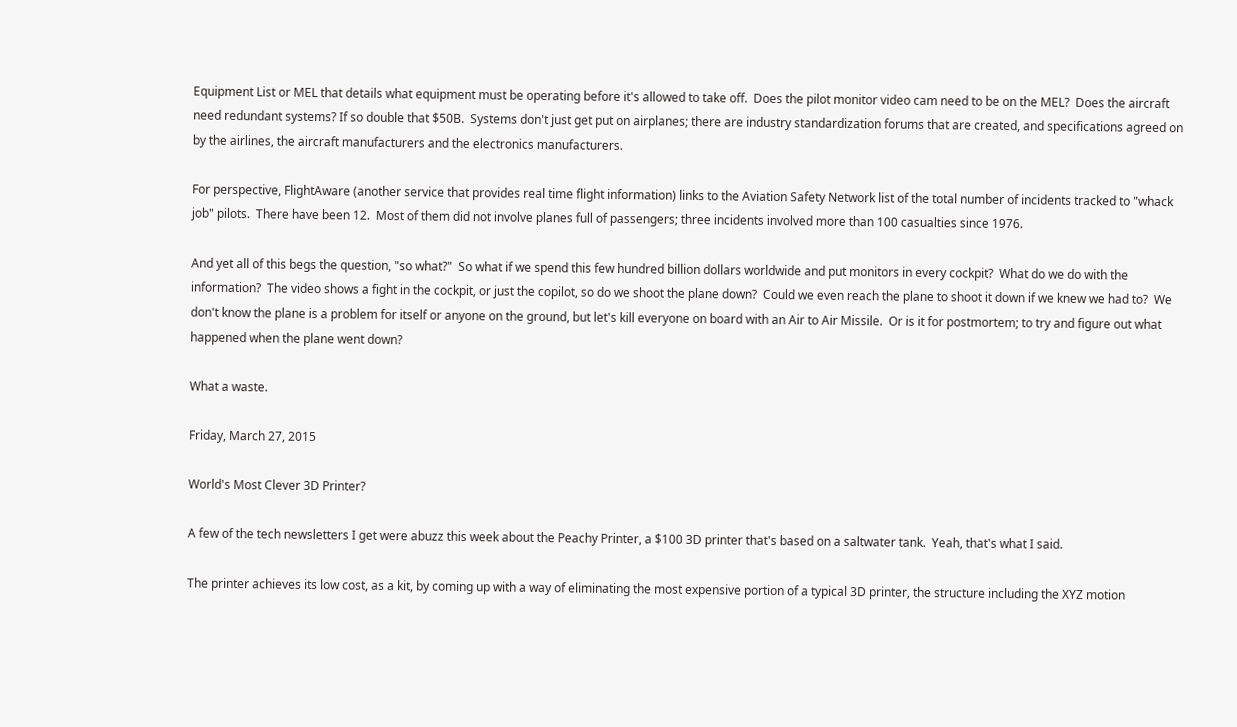Equipment List or MEL that details what equipment must be operating before it's allowed to take off.  Does the pilot monitor video cam need to be on the MEL?  Does the aircraft need redundant systems? If so double that $50B.  Systems don't just get put on airplanes; there are industry standardization forums that are created, and specifications agreed on by the airlines, the aircraft manufacturers and the electronics manufacturers.

For perspective, FlightAware (another service that provides real time flight information) links to the Aviation Safety Network list of the total number of incidents tracked to "whack job" pilots.  There have been 12.  Most of them did not involve planes full of passengers; three incidents involved more than 100 casualties since 1976.

And yet all of this begs the question, "so what?"  So what if we spend this few hundred billion dollars worldwide and put monitors in every cockpit?  What do we do with the information?  The video shows a fight in the cockpit, or just the copilot, so do we shoot the plane down?  Could we even reach the plane to shoot it down if we knew we had to?  We don't know the plane is a problem for itself or anyone on the ground, but let's kill everyone on board with an Air to Air Missile.  Or is it for postmortem; to try and figure out what happened when the plane went down?

What a waste.

Friday, March 27, 2015

World's Most Clever 3D Printer?

A few of the tech newsletters I get were abuzz this week about the Peachy Printer, a $100 3D printer that's based on a saltwater tank.  Yeah, that's what I said.

The printer achieves its low cost, as a kit, by coming up with a way of eliminating the most expensive portion of a typical 3D printer, the structure including the XYZ motion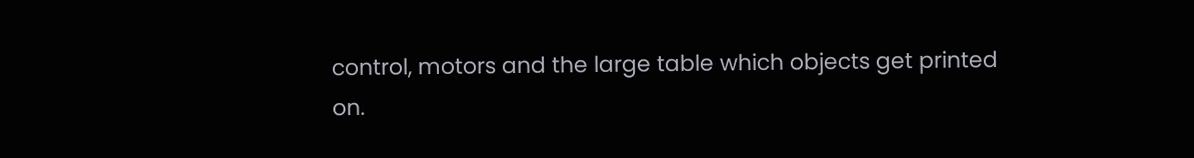control, motors and the large table which objects get printed on.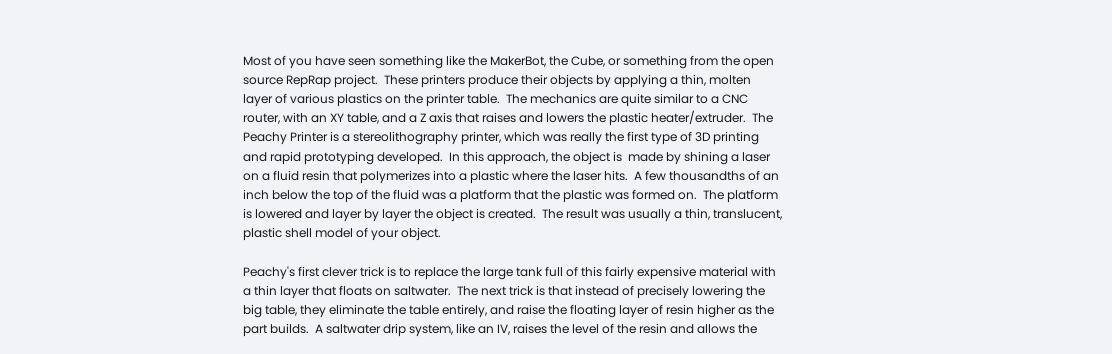Most of you have seen something like the MakerBot, the Cube, or something from the open source RepRap project.  These printers produce their objects by applying a thin, molten layer of various plastics on the printer table.  The mechanics are quite similar to a CNC router, with an XY table, and a Z axis that raises and lowers the plastic heater/extruder.  The Peachy Printer is a stereolithography printer, which was really the first type of 3D printing and rapid prototyping developed.  In this approach, the object is  made by shining a laser on a fluid resin that polymerizes into a plastic where the laser hits.  A few thousandths of an inch below the top of the fluid was a platform that the plastic was formed on.  The platform is lowered and layer by layer the object is created.  The result was usually a thin, translucent, plastic shell model of your object.

Peachy's first clever trick is to replace the large tank full of this fairly expensive material with a thin layer that floats on saltwater.  The next trick is that instead of precisely lowering the big table, they eliminate the table entirely, and raise the floating layer of resin higher as the part builds.  A saltwater drip system, like an IV, raises the level of the resin and allows the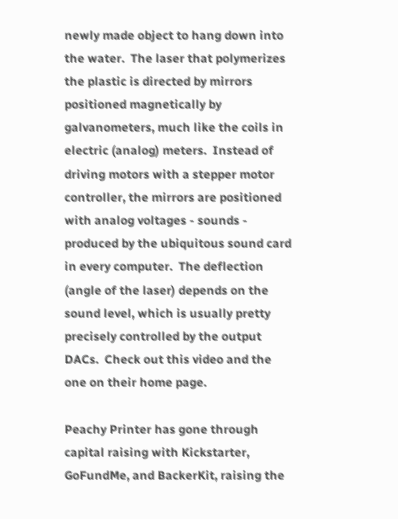newly made object to hang down into the water.  The laser that polymerizes the plastic is directed by mirrors positioned magnetically by galvanometers, much like the coils in electric (analog) meters.  Instead of driving motors with a stepper motor controller, the mirrors are positioned with analog voltages - sounds - produced by the ubiquitous sound card in every computer.  The deflection (angle of the laser) depends on the sound level, which is usually pretty precisely controlled by the output DACs.  Check out this video and the one on their home page.

Peachy Printer has gone through capital raising with Kickstarter, GoFundMe, and BackerKit, raising the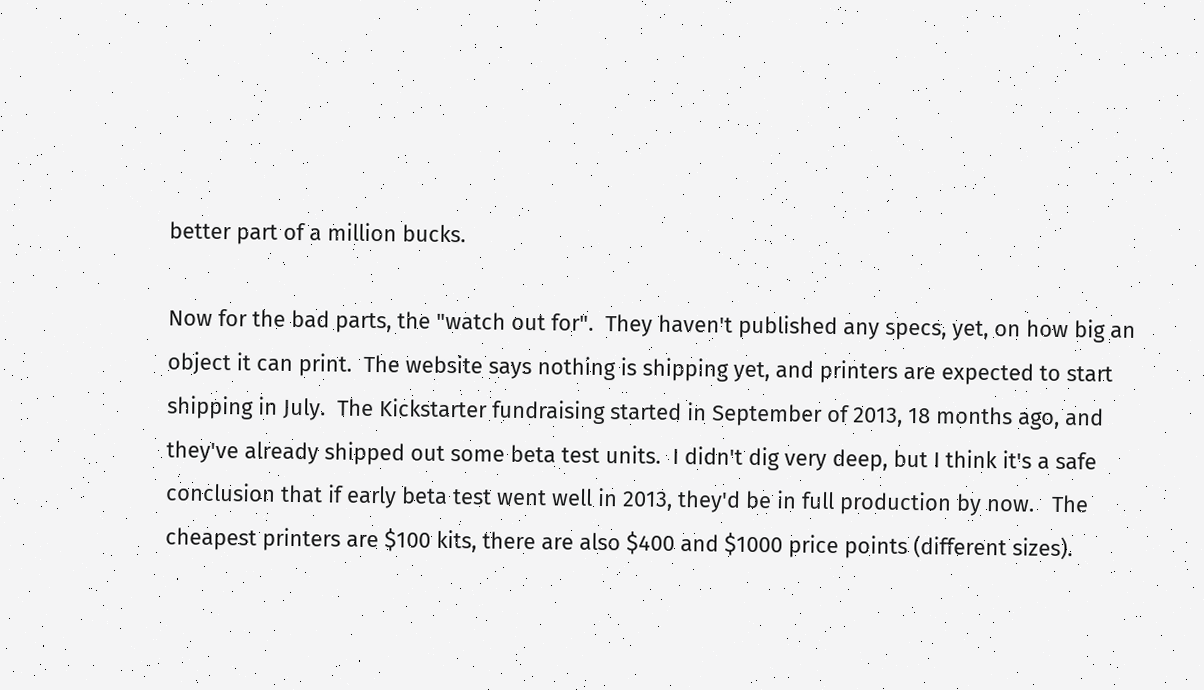better part of a million bucks.

Now for the bad parts, the "watch out for".  They haven't published any specs, yet, on how big an object it can print.  The website says nothing is shipping yet, and printers are expected to start shipping in July.  The Kickstarter fundraising started in September of 2013, 18 months ago, and they've already shipped out some beta test units.  I didn't dig very deep, but I think it's a safe conclusion that if early beta test went well in 2013, they'd be in full production by now.   The cheapest printers are $100 kits, there are also $400 and $1000 price points (different sizes).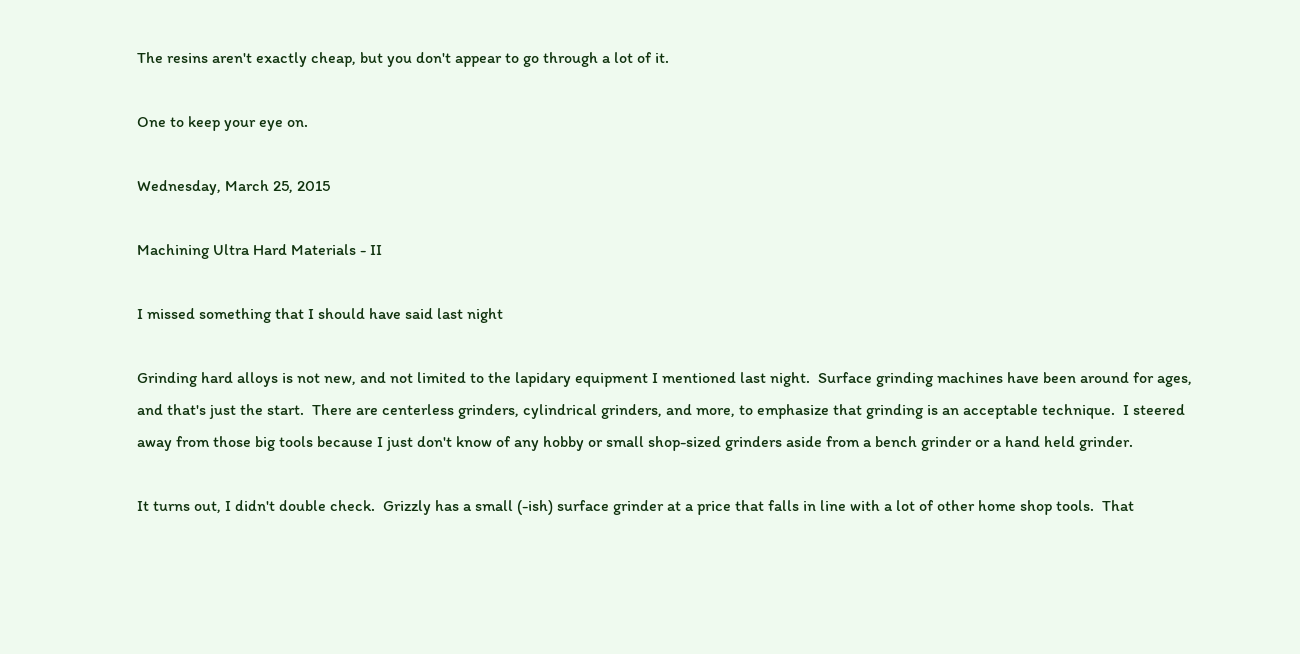The resins aren't exactly cheap, but you don't appear to go through a lot of it.

One to keep your eye on.

Wednesday, March 25, 2015

Machining Ultra Hard Materials - II

I missed something that I should have said last night

Grinding hard alloys is not new, and not limited to the lapidary equipment I mentioned last night.  Surface grinding machines have been around for ages, and that's just the start.  There are centerless grinders, cylindrical grinders, and more, to emphasize that grinding is an acceptable technique.  I steered away from those big tools because I just don't know of any hobby or small shop-sized grinders aside from a bench grinder or a hand held grinder.

It turns out, I didn't double check.  Grizzly has a small (-ish) surface grinder at a price that falls in line with a lot of other home shop tools.  That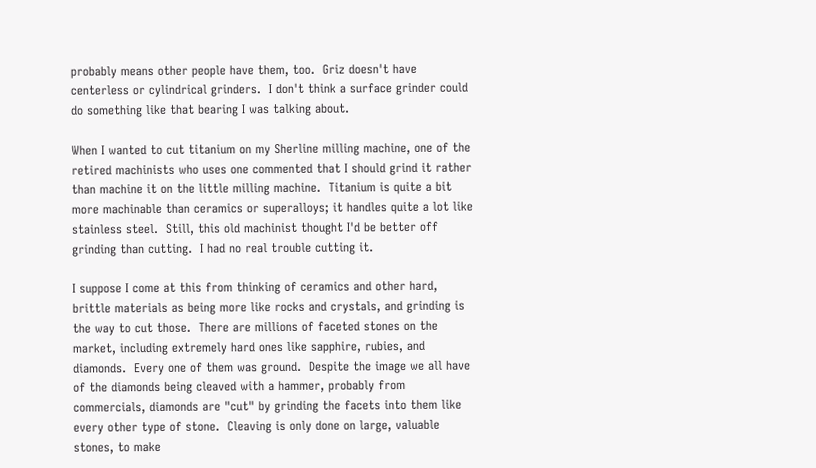probably means other people have them, too.  Griz doesn't have centerless or cylindrical grinders.  I don't think a surface grinder could do something like that bearing I was talking about.

When I wanted to cut titanium on my Sherline milling machine, one of the retired machinists who uses one commented that I should grind it rather than machine it on the little milling machine.  Titanium is quite a bit more machinable than ceramics or superalloys; it handles quite a lot like stainless steel.  Still, this old machinist thought I'd be better off grinding than cutting.  I had no real trouble cutting it.

I suppose I come at this from thinking of ceramics and other hard, brittle materials as being more like rocks and crystals, and grinding is the way to cut those.  There are millions of faceted stones on the market, including extremely hard ones like sapphire, rubies, and diamonds.  Every one of them was ground.  Despite the image we all have of the diamonds being cleaved with a hammer, probably from commercials, diamonds are "cut" by grinding the facets into them like every other type of stone.  Cleaving is only done on large, valuable stones, to make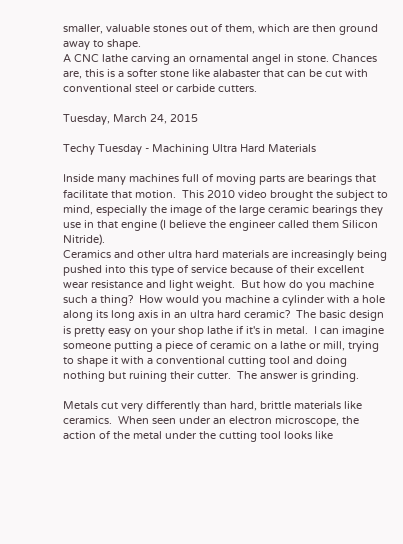smaller, valuable stones out of them, which are then ground away to shape.
A CNC lathe carving an ornamental angel in stone. Chances are, this is a softer stone like alabaster that can be cut with conventional steel or carbide cutters.

Tuesday, March 24, 2015

Techy Tuesday - Machining Ultra Hard Materials

Inside many machines full of moving parts are bearings that facilitate that motion.  This 2010 video brought the subject to mind, especially the image of the large ceramic bearings they use in that engine (I believe the engineer called them Silicon Nitride).
Ceramics and other ultra hard materials are increasingly being pushed into this type of service because of their excellent wear resistance and light weight.  But how do you machine such a thing?  How would you machine a cylinder with a hole along its long axis in an ultra hard ceramic?  The basic design is pretty easy on your shop lathe if it's in metal.  I can imagine someone putting a piece of ceramic on a lathe or mill, trying to shape it with a conventional cutting tool and doing nothing but ruining their cutter.  The answer is grinding.

Metals cut very differently than hard, brittle materials like ceramics.  When seen under an electron microscope, the action of the metal under the cutting tool looks like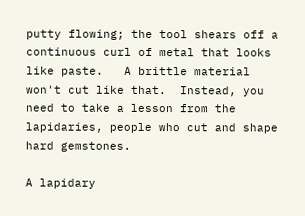putty flowing; the tool shears off a continuous curl of metal that looks like paste.   A brittle material won't cut like that.  Instead, you need to take a lesson from the lapidaries, people who cut and shape hard gemstones.

A lapidary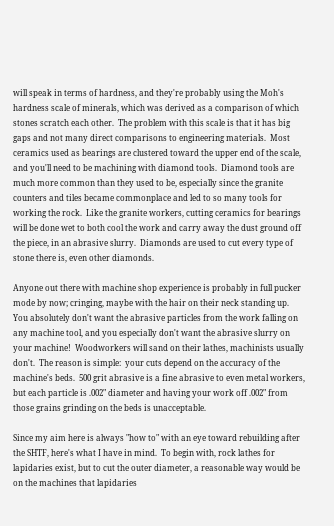will speak in terms of hardness, and they're probably using the Moh's hardness scale of minerals, which was derived as a comparison of which stones scratch each other.  The problem with this scale is that it has big gaps and not many direct comparisons to engineering materials.  Most ceramics used as bearings are clustered toward the upper end of the scale, and you'll need to be machining with diamond tools.  Diamond tools are much more common than they used to be, especially since the granite counters and tiles became commonplace and led to so many tools for working the rock.  Like the granite workers, cutting ceramics for bearings will be done wet to both cool the work and carry away the dust ground off the piece, in an abrasive slurry.  Diamonds are used to cut every type of stone there is, even other diamonds.

Anyone out there with machine shop experience is probably in full pucker mode by now; cringing, maybe with the hair on their neck standing up.  You absolutely don't want the abrasive particles from the work falling on any machine tool, and you especially don't want the abrasive slurry on your machine!  Woodworkers will sand on their lathes, machinists usually don't.  The reason is simple:  your cuts depend on the accuracy of the machine's beds.  500 grit abrasive is a fine abrasive to even metal workers, but each particle is .002" diameter and having your work off .002" from those grains grinding on the beds is unacceptable.

Since my aim here is always "how to" with an eye toward rebuilding after the SHTF, here's what I have in mind.  To begin with, rock lathes for lapidaries exist, but to cut the outer diameter, a reasonable way would be on the machines that lapidaries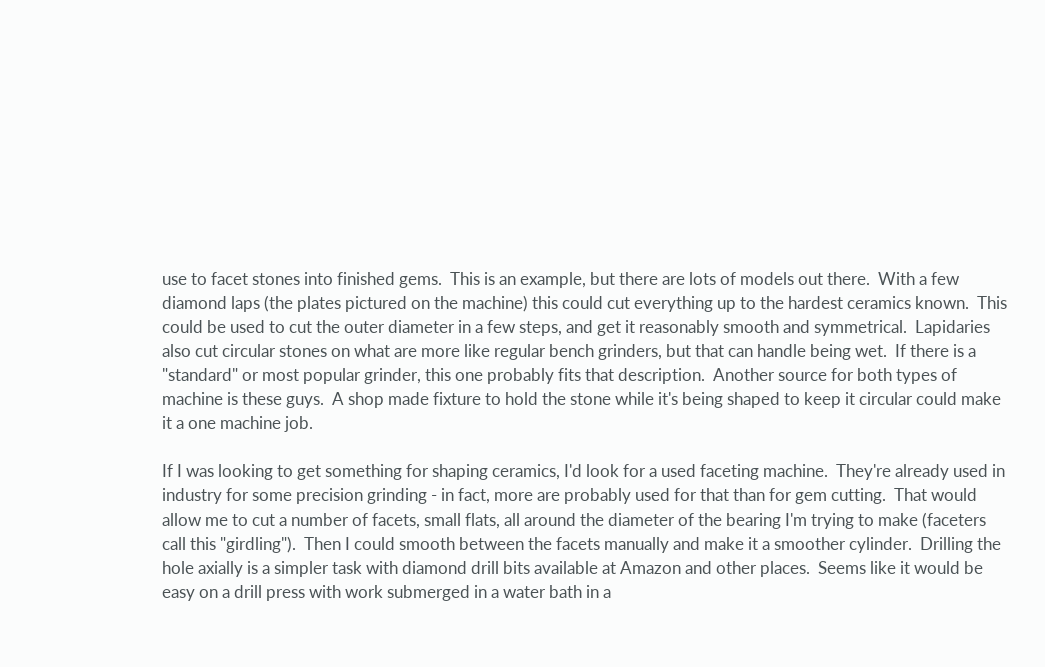use to facet stones into finished gems.  This is an example, but there are lots of models out there.  With a few diamond laps (the plates pictured on the machine) this could cut everything up to the hardest ceramics known.  This could be used to cut the outer diameter in a few steps, and get it reasonably smooth and symmetrical.  Lapidaries also cut circular stones on what are more like regular bench grinders, but that can handle being wet.  If there is a "standard" or most popular grinder, this one probably fits that description.  Another source for both types of machine is these guys.  A shop made fixture to hold the stone while it's being shaped to keep it circular could make it a one machine job.

If I was looking to get something for shaping ceramics, I'd look for a used faceting machine.  They're already used in industry for some precision grinding - in fact, more are probably used for that than for gem cutting.  That would allow me to cut a number of facets, small flats, all around the diameter of the bearing I'm trying to make (faceters call this "girdling").  Then I could smooth between the facets manually and make it a smoother cylinder.  Drilling the hole axially is a simpler task with diamond drill bits available at Amazon and other places.  Seems like it would be easy on a drill press with work submerged in a water bath in a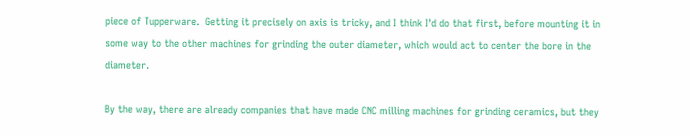piece of Tupperware.  Getting it precisely on axis is tricky, and I think I'd do that first, before mounting it in some way to the other machines for grinding the outer diameter, which would act to center the bore in the diameter.

By the way, there are already companies that have made CNC milling machines for grinding ceramics, but they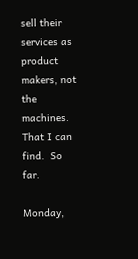sell their services as product makers, not the machines.  That I can find.  So far.

Monday,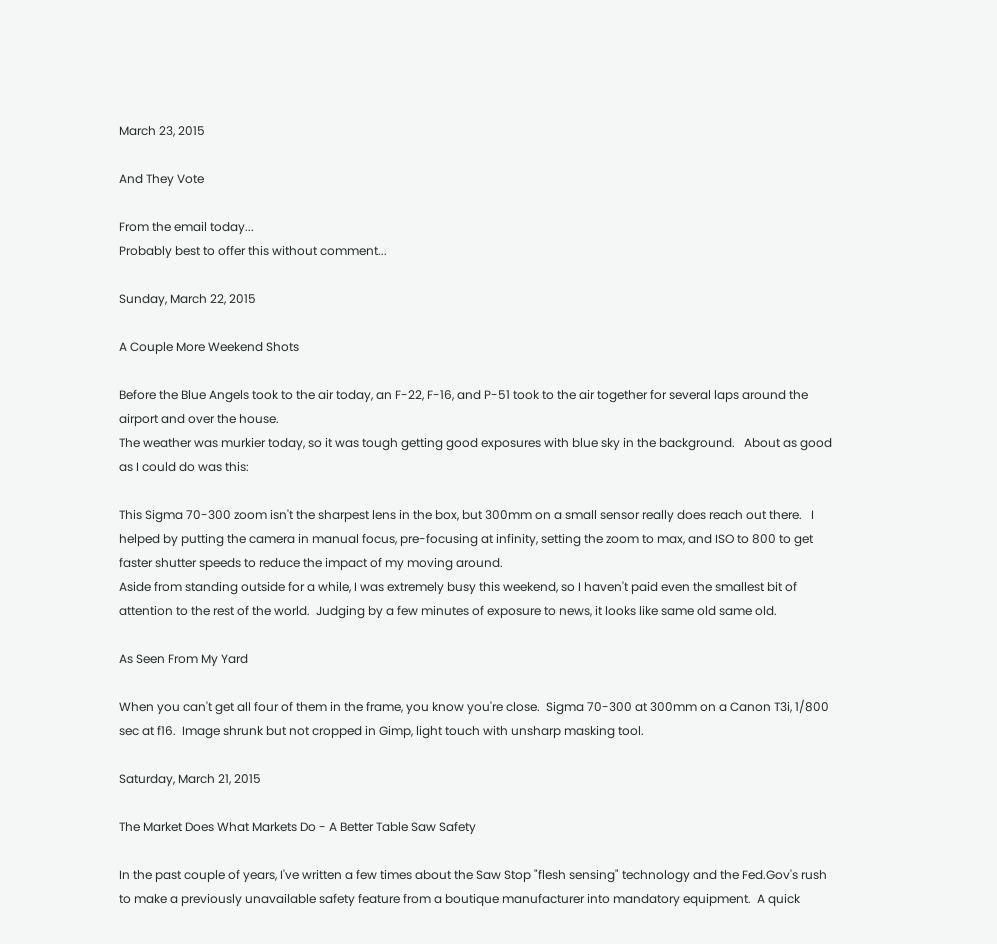March 23, 2015

And They Vote

From the email today...
Probably best to offer this without comment...

Sunday, March 22, 2015

A Couple More Weekend Shots

Before the Blue Angels took to the air today, an F-22, F-16, and P-51 took to the air together for several laps around the airport and over the house.
The weather was murkier today, so it was tough getting good exposures with blue sky in the background.   About as good as I could do was this:

This Sigma 70-300 zoom isn't the sharpest lens in the box, but 300mm on a small sensor really does reach out there.   I helped by putting the camera in manual focus, pre-focusing at infinity, setting the zoom to max, and ISO to 800 to get faster shutter speeds to reduce the impact of my moving around.
Aside from standing outside for a while, I was extremely busy this weekend, so I haven't paid even the smallest bit of attention to the rest of the world.  Judging by a few minutes of exposure to news, it looks like same old same old.

As Seen From My Yard

When you can't get all four of them in the frame, you know you're close.  Sigma 70-300 at 300mm on a Canon T3i, 1/800 sec at f16.  Image shrunk but not cropped in Gimp, light touch with unsharp masking tool.

Saturday, March 21, 2015

The Market Does What Markets Do - A Better Table Saw Safety

In the past couple of years, I've written a few times about the Saw Stop "flesh sensing" technology and the Fed.Gov's rush to make a previously unavailable safety feature from a boutique manufacturer into mandatory equipment.  A quick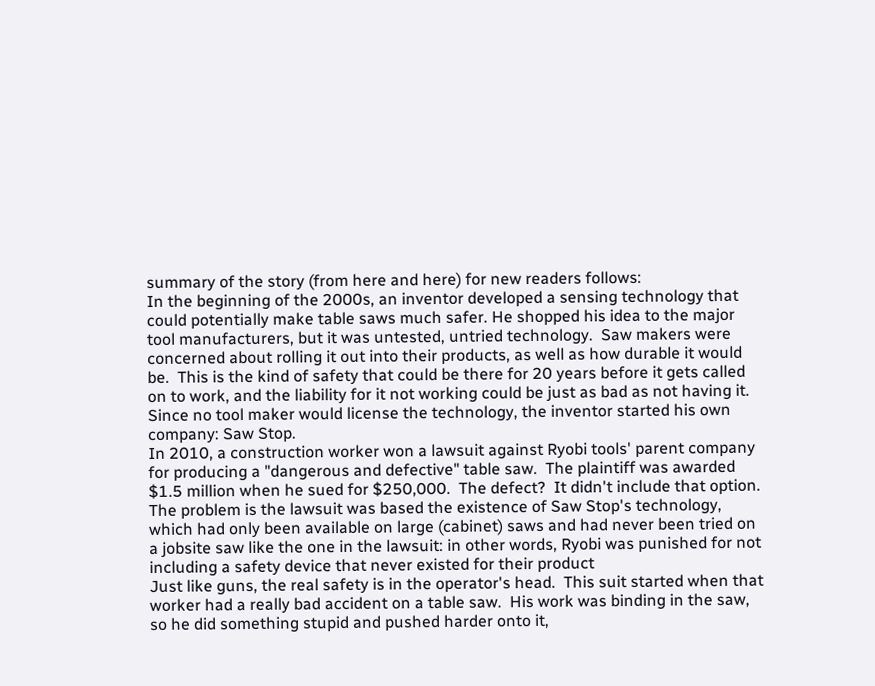summary of the story (from here and here) for new readers follows:
In the beginning of the 2000s, an inventor developed a sensing technology that could potentially make table saws much safer. He shopped his idea to the major tool manufacturers, but it was untested, untried technology.  Saw makers were concerned about rolling it out into their products, as well as how durable it would be.  This is the kind of safety that could be there for 20 years before it gets called on to work, and the liability for it not working could be just as bad as not having it.  Since no tool maker would license the technology, the inventor started his own company: Saw Stop.
In 2010, a construction worker won a lawsuit against Ryobi tools' parent company for producing a "dangerous and defective" table saw.  The plaintiff was awarded $1.5 million when he sued for $250,000.  The defect?  It didn't include that option.
The problem is the lawsuit was based the existence of Saw Stop's technology, which had only been available on large (cabinet) saws and had never been tried on a jobsite saw like the one in the lawsuit: in other words, Ryobi was punished for not including a safety device that never existed for their product
Just like guns, the real safety is in the operator's head.  This suit started when that worker had a really bad accident on a table saw.  His work was binding in the saw, so he did something stupid and pushed harder onto it,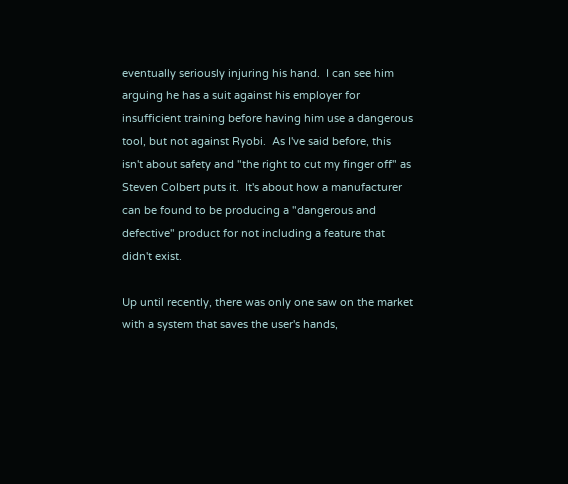eventually seriously injuring his hand.  I can see him arguing he has a suit against his employer for insufficient training before having him use a dangerous tool, but not against Ryobi.  As I've said before, this isn't about safety and "the right to cut my finger off" as Steven Colbert puts it.  It's about how a manufacturer can be found to be producing a "dangerous and defective" product for not including a feature that didn't exist.

Up until recently, there was only one saw on the market with a system that saves the user's hands,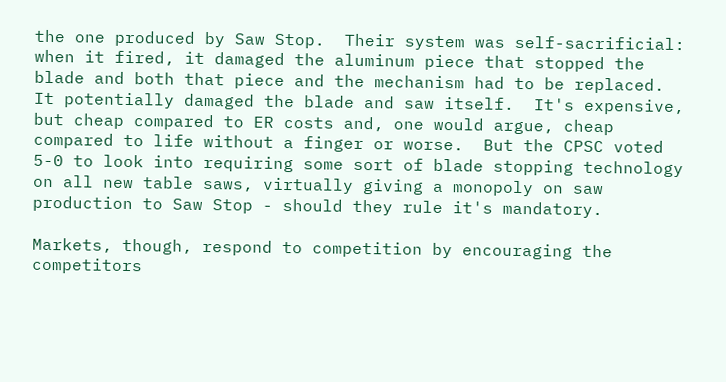the one produced by Saw Stop.  Their system was self-sacrificial: when it fired, it damaged the aluminum piece that stopped the blade and both that piece and the mechanism had to be replaced.  It potentially damaged the blade and saw itself.  It's expensive, but cheap compared to ER costs and, one would argue, cheap compared to life without a finger or worse.  But the CPSC voted 5-0 to look into requiring some sort of blade stopping technology on all new table saws, virtually giving a monopoly on saw production to Saw Stop - should they rule it's mandatory.

Markets, though, respond to competition by encouraging the competitors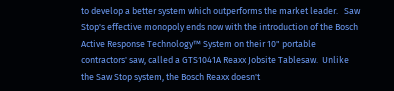to develop a better system which outperforms the market leader.   Saw Stop's effective monopoly ends now with the introduction of the Bosch Active Response Technology™ System on their 10" portable contractors' saw, called a GTS1041A Reaxx Jobsite Tablesaw.  Unlike the Saw Stop system, the Bosch Reaxx doesn't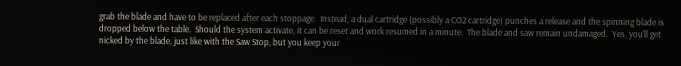grab the blade and have to be replaced after each stoppage.  Instead, a dual cartridge (possibly a CO2 cartridge) punches a release and the spinning blade is dropped below the table.  Should the system activate, it can be reset and work resumed in a minute.  The blade and saw remain undamaged.  Yes, you'll get nicked by the blade, just like with the Saw Stop, but you keep your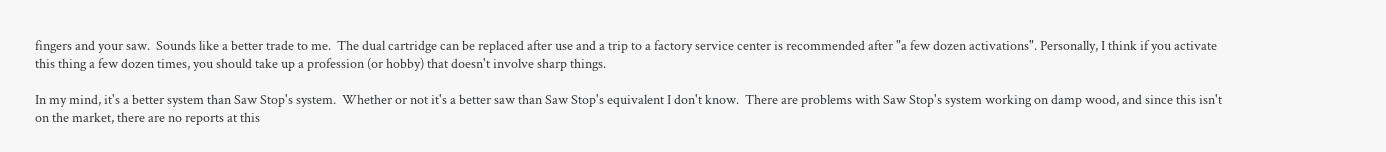fingers and your saw.  Sounds like a better trade to me.  The dual cartridge can be replaced after use and a trip to a factory service center is recommended after "a few dozen activations". Personally, I think if you activate this thing a few dozen times, you should take up a profession (or hobby) that doesn't involve sharp things.

In my mind, it's a better system than Saw Stop's system.  Whether or not it's a better saw than Saw Stop's equivalent I don't know.  There are problems with Saw Stop's system working on damp wood, and since this isn't on the market, there are no reports at this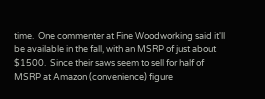time.  One commenter at Fine Woodworking said it'll be available in the fall, with an MSRP of just about $1500.  Since their saws seem to sell for half of MSRP at Amazon (convenience) figure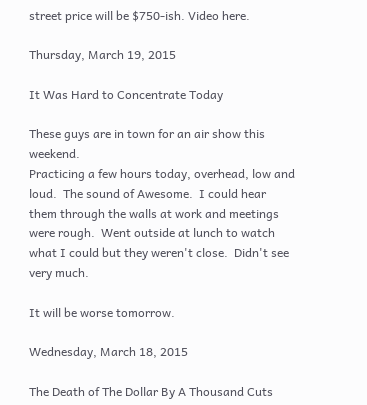street price will be $750-ish. Video here.

Thursday, March 19, 2015

It Was Hard to Concentrate Today

These guys are in town for an air show this weekend.
Practicing a few hours today, overhead, low and loud.  The sound of Awesome.  I could hear them through the walls at work and meetings were rough.  Went outside at lunch to watch what I could but they weren't close.  Didn't see very much.

It will be worse tomorrow.

Wednesday, March 18, 2015

The Death of The Dollar By A Thousand Cuts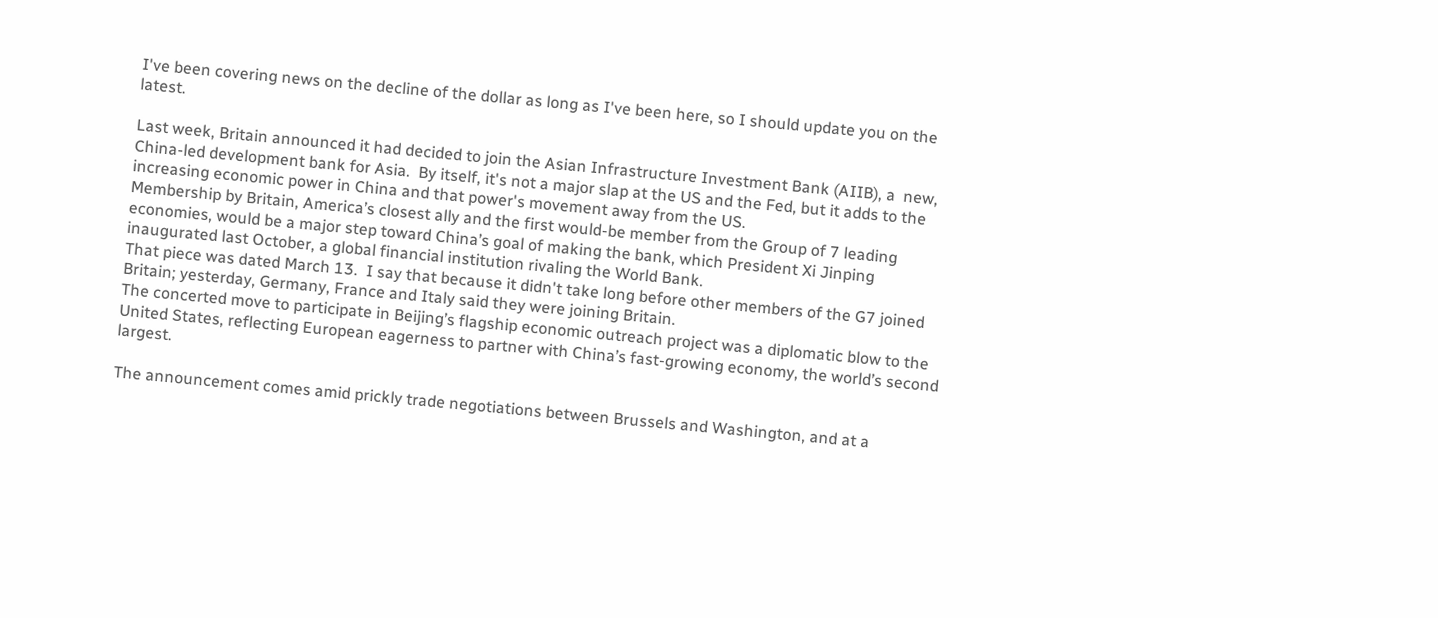I've been covering news on the decline of the dollar as long as I've been here, so I should update you on the latest.

Last week, Britain announced it had decided to join the Asian Infrastructure Investment Bank (AIIB), a  new, China-led development bank for Asia.  By itself, it's not a major slap at the US and the Fed, but it adds to the increasing economic power in China and that power's movement away from the US.
Membership by Britain, America’s closest ally and the first would-be member from the Group of 7 leading economies, would be a major step toward China’s goal of making the bank, which President Xi Jinping inaugurated last October, a global financial institution rivaling the World Bank.
That piece was dated March 13.  I say that because it didn't take long before other members of the G7 joined Britain; yesterday, Germany, France and Italy said they were joining Britain.
The concerted move to participate in Beijing’s flagship economic outreach project was a diplomatic blow to the United States, reflecting European eagerness to partner with China’s fast-growing economy, the world’s second largest.

The announcement comes amid prickly trade negotiations between Brussels and Washington, and at a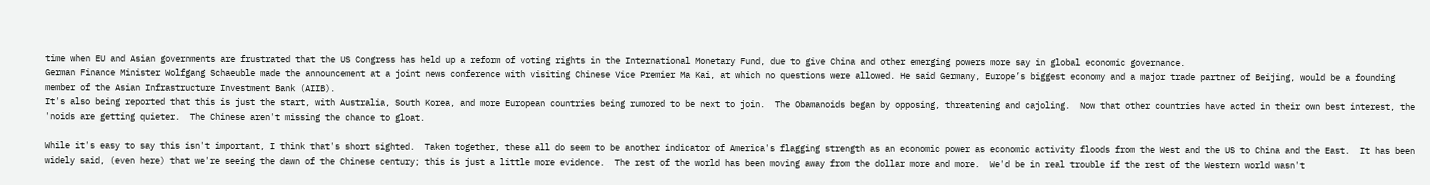time when EU and Asian governments are frustrated that the US Congress has held up a reform of voting rights in the International Monetary Fund, due to give China and other emerging powers more say in global economic governance.
German Finance Minister Wolfgang Schaeuble made the announcement at a joint news conference with visiting Chinese Vice Premier Ma Kai, at which no questions were allowed. He said Germany, Europe’s biggest economy and a major trade partner of Beijing, would be a founding member of the Asian Infrastructure Investment Bank (AIIB).
It's also being reported that this is just the start, with Australia, South Korea, and more European countries being rumored to be next to join.  The Obamanoids began by opposing, threatening and cajoling.  Now that other countries have acted in their own best interest, the 'noids are getting quieter.  The Chinese aren't missing the chance to gloat.

While it's easy to say this isn't important, I think that's short sighted.  Taken together, these all do seem to be another indicator of America's flagging strength as an economic power as economic activity floods from the West and the US to China and the East.  It has been widely said, (even here) that we're seeing the dawn of the Chinese century; this is just a little more evidence.  The rest of the world has been moving away from the dollar more and more.  We'd be in real trouble if the rest of the Western world wasn't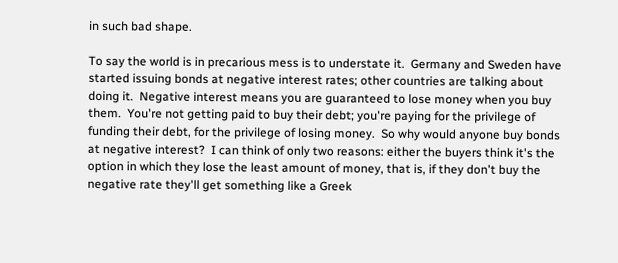in such bad shape.

To say the world is in precarious mess is to understate it.  Germany and Sweden have started issuing bonds at negative interest rates; other countries are talking about doing it.  Negative interest means you are guaranteed to lose money when you buy them.  You're not getting paid to buy their debt; you're paying for the privilege of funding their debt, for the privilege of losing money.  So why would anyone buy bonds at negative interest?  I can think of only two reasons: either the buyers think it's the option in which they lose the least amount of money, that is, if they don't buy the negative rate they'll get something like a Greek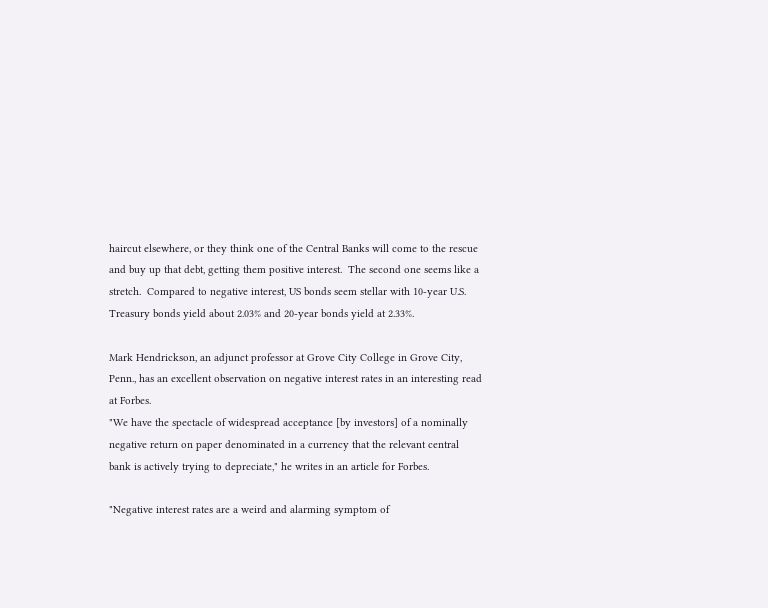haircut elsewhere, or they think one of the Central Banks will come to the rescue and buy up that debt, getting them positive interest.  The second one seems like a stretch.  Compared to negative interest, US bonds seem stellar with 10-year U.S. Treasury bonds yield about 2.03% and 20-year bonds yield at 2.33%.

Mark Hendrickson, an adjunct professor at Grove City College in Grove City, Penn., has an excellent observation on negative interest rates in an interesting read at Forbes.
"We have the spectacle of widespread acceptance [by investors] of a nominally negative return on paper denominated in a currency that the relevant central bank is actively trying to depreciate," he writes in an article for Forbes.

"Negative interest rates are a weird and alarming symptom of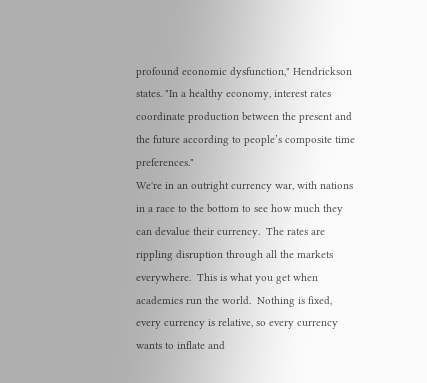profound economic dysfunction," Hendrickson states. "In a healthy economy, interest rates coordinate production between the present and the future according to people’s composite time preferences."
We're in an outright currency war, with nations in a race to the bottom to see how much they can devalue their currency.  The rates are rippling disruption through all the markets everywhere.  This is what you get when academics run the world.  Nothing is fixed, every currency is relative, so every currency wants to inflate and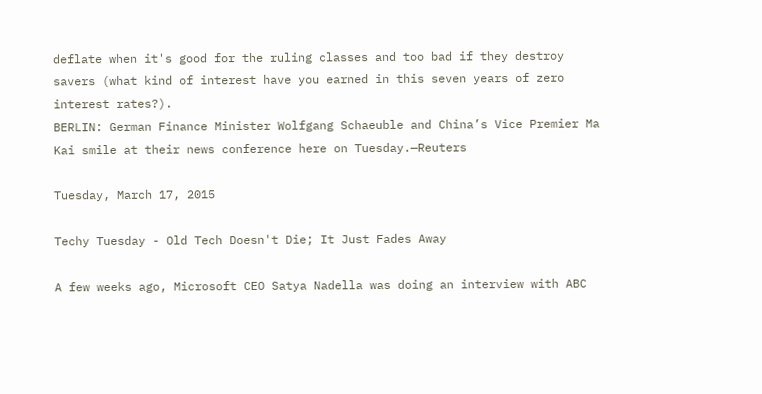deflate when it's good for the ruling classes and too bad if they destroy savers (what kind of interest have you earned in this seven years of zero interest rates?).
BERLIN: German Finance Minister Wolfgang Schaeuble and China’s Vice Premier Ma Kai smile at their news conference here on Tuesday.—Reuters

Tuesday, March 17, 2015

Techy Tuesday - Old Tech Doesn't Die; It Just Fades Away

A few weeks ago, Microsoft CEO Satya Nadella was doing an interview with ABC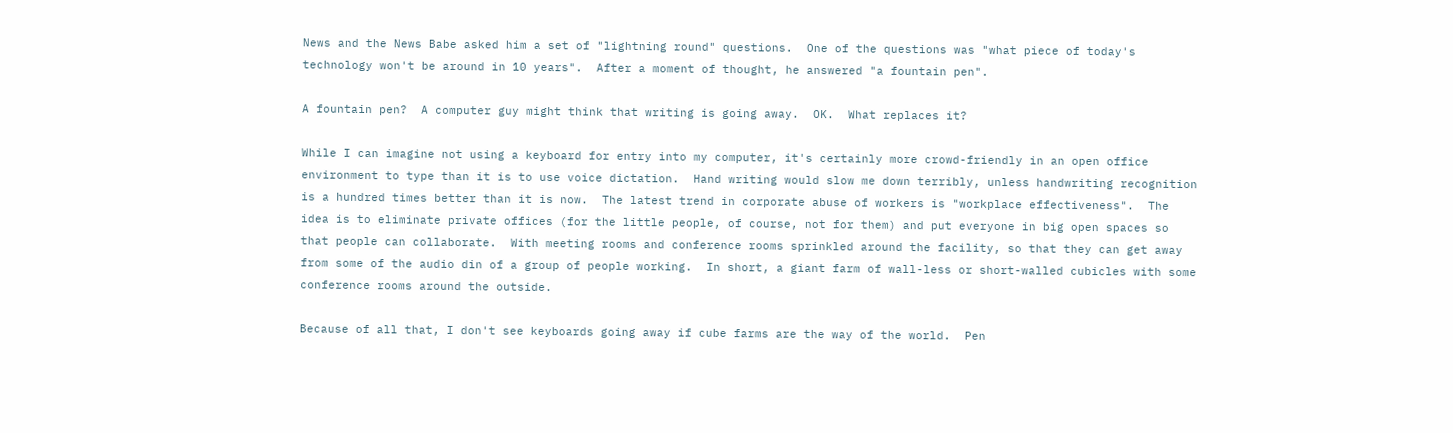News and the News Babe asked him a set of "lightning round" questions.  One of the questions was "what piece of today's technology won't be around in 10 years".  After a moment of thought, he answered "a fountain pen".

A fountain pen?  A computer guy might think that writing is going away.  OK.  What replaces it?

While I can imagine not using a keyboard for entry into my computer, it's certainly more crowd-friendly in an open office environment to type than it is to use voice dictation.  Hand writing would slow me down terribly, unless handwriting recognition is a hundred times better than it is now.  The latest trend in corporate abuse of workers is "workplace effectiveness".  The idea is to eliminate private offices (for the little people, of course, not for them) and put everyone in big open spaces so that people can collaborate.  With meeting rooms and conference rooms sprinkled around the facility, so that they can get away from some of the audio din of a group of people working.  In short, a giant farm of wall-less or short-walled cubicles with some conference rooms around the outside.

Because of all that, I don't see keyboards going away if cube farms are the way of the world.  Pen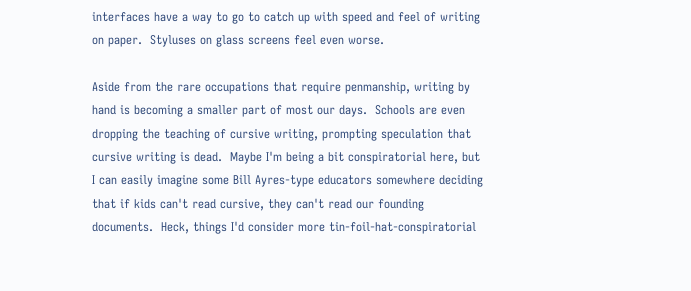interfaces have a way to go to catch up with speed and feel of writing on paper.  Styluses on glass screens feel even worse.

Aside from the rare occupations that require penmanship, writing by hand is becoming a smaller part of most our days.  Schools are even dropping the teaching of cursive writing, prompting speculation that cursive writing is dead.  Maybe I'm being a bit conspiratorial here, but I can easily imagine some Bill Ayres-type educators somewhere deciding that if kids can't read cursive, they can't read our founding documents.  Heck, things I'd consider more tin-foil-hat-conspiratorial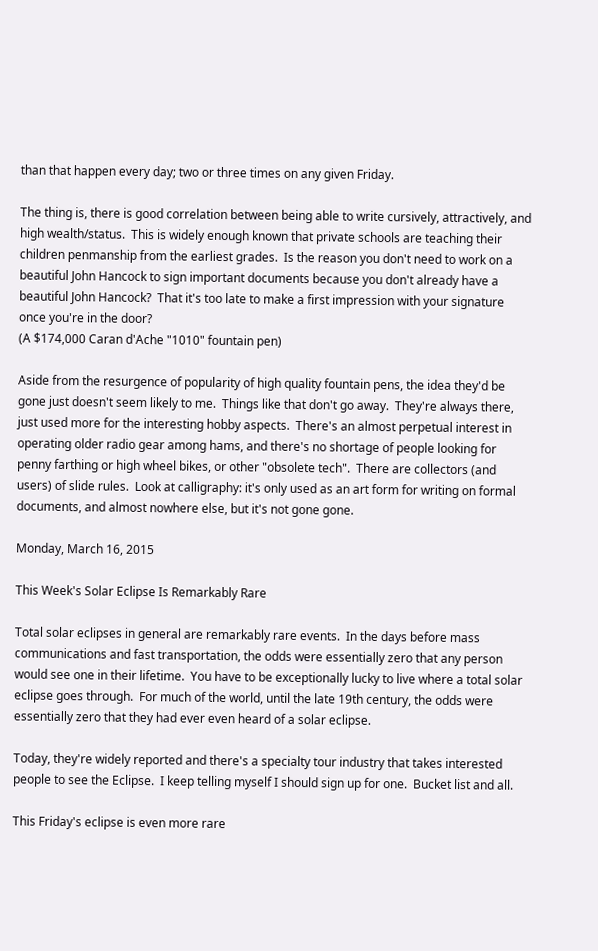than that happen every day; two or three times on any given Friday.

The thing is, there is good correlation between being able to write cursively, attractively, and high wealth/status.  This is widely enough known that private schools are teaching their children penmanship from the earliest grades.  Is the reason you don't need to work on a beautiful John Hancock to sign important documents because you don't already have a beautiful John Hancock?  That it's too late to make a first impression with your signature once you're in the door?
(A $174,000 Caran d'Ache "1010" fountain pen)

Aside from the resurgence of popularity of high quality fountain pens, the idea they'd be gone just doesn't seem likely to me.  Things like that don't go away.  They're always there, just used more for the interesting hobby aspects.  There's an almost perpetual interest in operating older radio gear among hams, and there's no shortage of people looking for penny farthing or high wheel bikes, or other "obsolete tech".  There are collectors (and users) of slide rules.  Look at calligraphy: it's only used as an art form for writing on formal documents, and almost nowhere else, but it's not gone gone.

Monday, March 16, 2015

This Week's Solar Eclipse Is Remarkably Rare

Total solar eclipses in general are remarkably rare events.  In the days before mass communications and fast transportation, the odds were essentially zero that any person would see one in their lifetime.  You have to be exceptionally lucky to live where a total solar eclipse goes through.  For much of the world, until the late 19th century, the odds were essentially zero that they had ever even heard of a solar eclipse.

Today, they're widely reported and there's a specialty tour industry that takes interested people to see the Eclipse.  I keep telling myself I should sign up for one.  Bucket list and all.

This Friday's eclipse is even more rare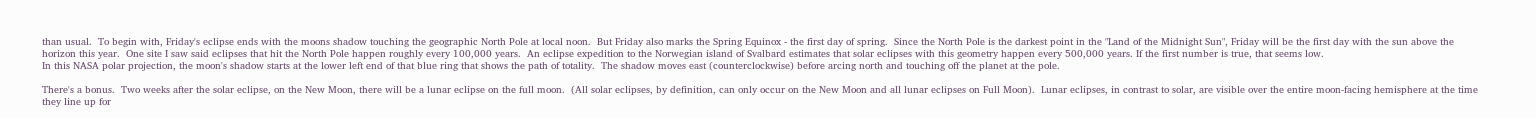than usual.  To begin with, Friday's eclipse ends with the moons shadow touching the geographic North Pole at local noon.  But Friday also marks the Spring Equinox - the first day of spring.  Since the North Pole is the darkest point in the "Land of the Midnight Sun", Friday will be the first day with the sun above the horizon this year.  One site I saw said eclipses that hit the North Pole happen roughly every 100,000 years.  An eclipse expedition to the Norwegian island of Svalbard estimates that solar eclipses with this geometry happen every 500,000 years. If the first number is true, that seems low.
In this NASA polar projection, the moon's shadow starts at the lower left end of that blue ring that shows the path of totality.  The shadow moves east (counterclockwise) before arcing north and touching off the planet at the pole.

There's a bonus.  Two weeks after the solar eclipse, on the New Moon, there will be a lunar eclipse on the full moon.  (All solar eclipses, by definition, can only occur on the New Moon and all lunar eclipses on Full Moon).  Lunar eclipses, in contrast to solar, are visible over the entire moon-facing hemisphere at the time they line up for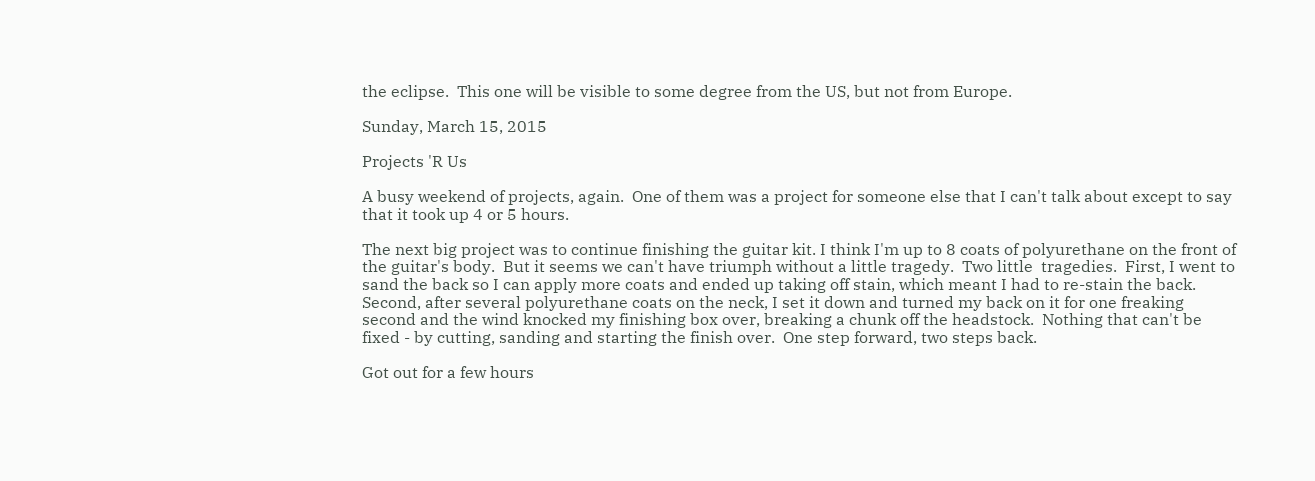the eclipse.  This one will be visible to some degree from the US, but not from Europe.

Sunday, March 15, 2015

Projects 'R Us

A busy weekend of projects, again.  One of them was a project for someone else that I can't talk about except to say that it took up 4 or 5 hours.

The next big project was to continue finishing the guitar kit. I think I'm up to 8 coats of polyurethane on the front of the guitar's body.  But it seems we can't have triumph without a little tragedy.  Two little  tragedies.  First, I went to sand the back so I can apply more coats and ended up taking off stain, which meant I had to re-stain the back.  Second, after several polyurethane coats on the neck, I set it down and turned my back on it for one freaking second and the wind knocked my finishing box over, breaking a chunk off the headstock.  Nothing that can't be fixed - by cutting, sanding and starting the finish over.  One step forward, two steps back.

Got out for a few hours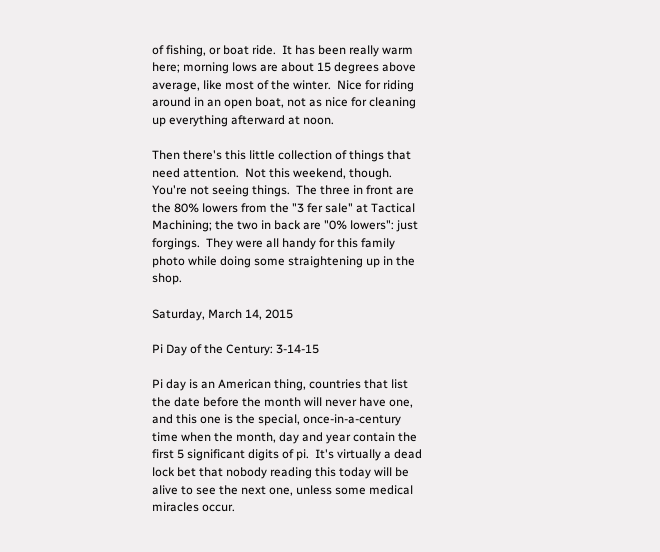of fishing, or boat ride.  It has been really warm here; morning lows are about 15 degrees above average, like most of the winter.  Nice for riding around in an open boat, not as nice for cleaning up everything afterward at noon.

Then there's this little collection of things that need attention.  Not this weekend, though.
You're not seeing things.  The three in front are the 80% lowers from the "3 fer sale" at Tactical Machining; the two in back are "0% lowers": just forgings.  They were all handy for this family photo while doing some straightening up in the shop.

Saturday, March 14, 2015

Pi Day of the Century: 3-14-15

Pi day is an American thing, countries that list the date before the month will never have one, and this one is the special, once-in-a-century time when the month, day and year contain the first 5 significant digits of pi.  It's virtually a dead lock bet that nobody reading this today will be alive to see the next one, unless some medical miracles occur.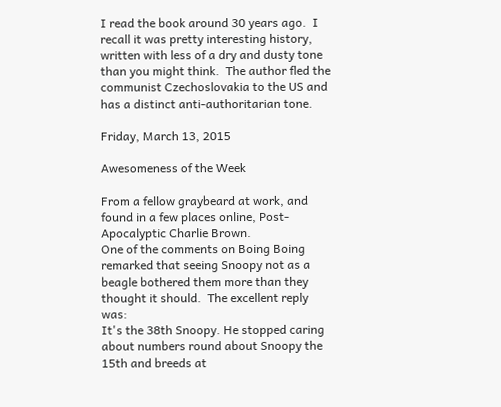I read the book around 30 years ago.  I recall it was pretty interesting history, written with less of a dry and dusty tone than you might think.  The author fled the communist Czechoslovakia to the US and has a distinct anti-authoritarian tone.

Friday, March 13, 2015

Awesomeness of the Week

From a fellow graybeard at work, and found in a few places online, Post-Apocalyptic Charlie Brown.
One of the comments on Boing Boing remarked that seeing Snoopy not as a beagle bothered them more than they thought it should.  The excellent reply was:
It's the 38th Snoopy. He stopped caring about numbers round about Snoopy the 15th and breeds at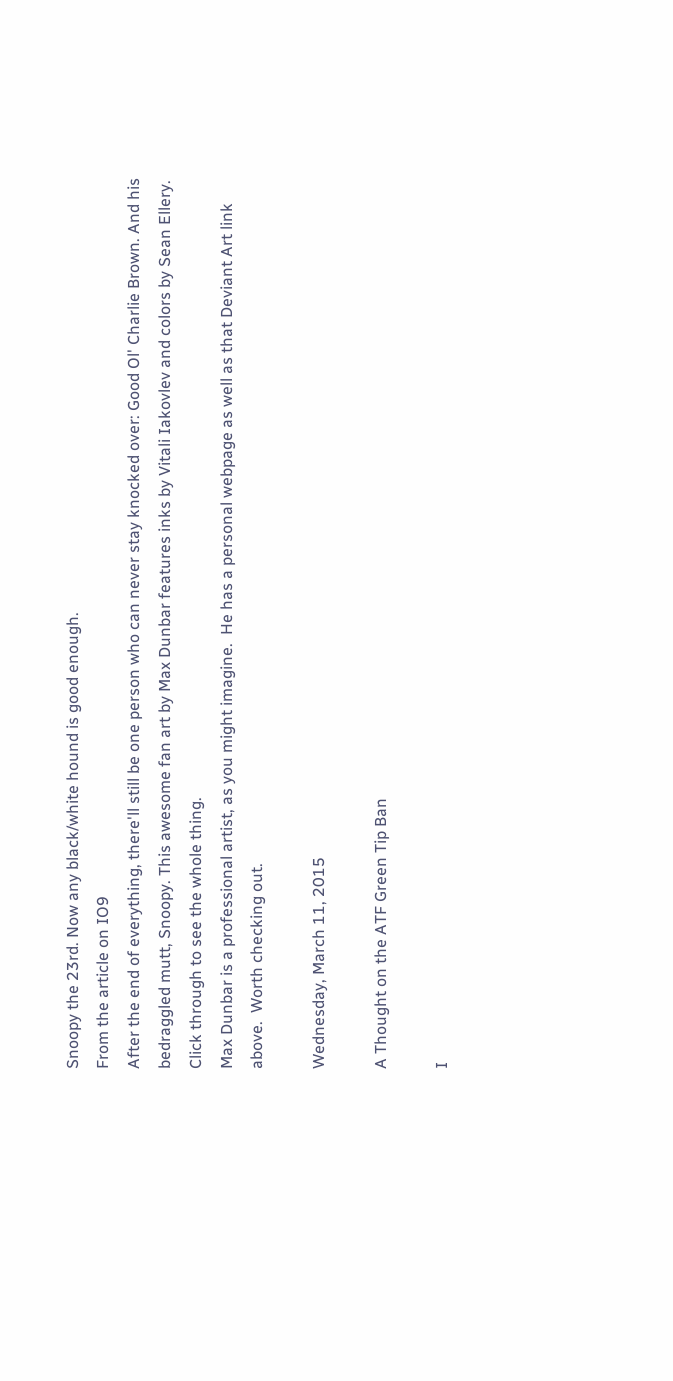Snoopy the 23rd. Now any black/white hound is good enough.
From the article on IO9
After the end of everything, there'll still be one person who can never stay knocked over: Good Ol' Charlie Brown. And his bedraggled mutt, Snoopy. This awesome fan art by Max Dunbar features inks by Vitali Iakovlev and colors by Sean Ellery. Click through to see the whole thing.
Max Dunbar is a professional artist, as you might imagine.  He has a personal webpage as well as that Deviant Art link above.  Worth checking out.

Wednesday, March 11, 2015

A Thought on the ATF Green Tip Ban

I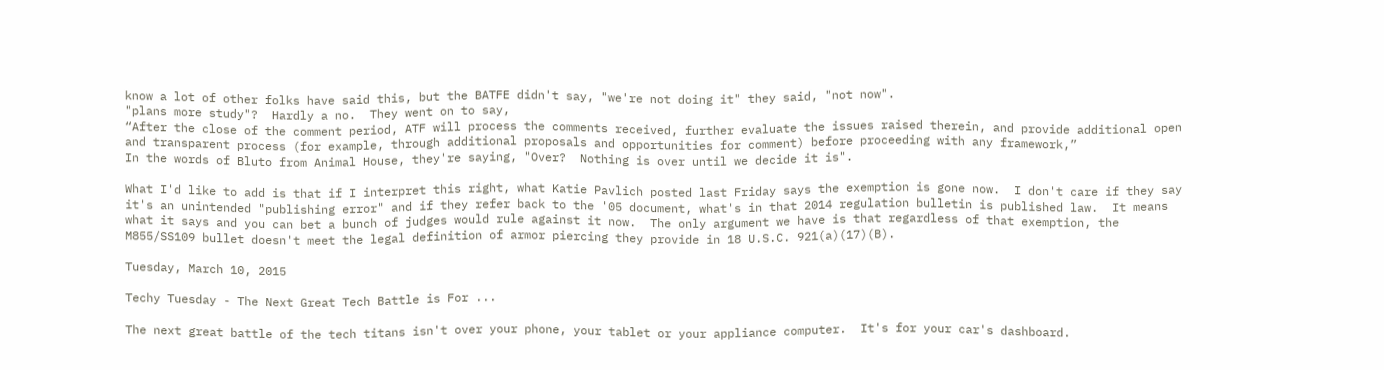know a lot of other folks have said this, but the BATFE didn't say, "we're not doing it" they said, "not now".
"plans more study"?  Hardly a no.  They went on to say,
“After the close of the comment period, ATF will process the comments received, further evaluate the issues raised therein, and provide additional open and transparent process (for example, through additional proposals and opportunities for comment) before proceeding with any framework,”
In the words of Bluto from Animal House, they're saying, "Over?  Nothing is over until we decide it is".

What I'd like to add is that if I interpret this right, what Katie Pavlich posted last Friday says the exemption is gone now.  I don't care if they say it's an unintended "publishing error" and if they refer back to the '05 document, what's in that 2014 regulation bulletin is published law.  It means what it says and you can bet a bunch of judges would rule against it now.  The only argument we have is that regardless of that exemption, the M855/SS109 bullet doesn't meet the legal definition of armor piercing they provide in 18 U.S.C. 921(a)(17)(B).

Tuesday, March 10, 2015

Techy Tuesday - The Next Great Tech Battle is For ...

The next great battle of the tech titans isn't over your phone, your tablet or your appliance computer.  It's for your car's dashboard.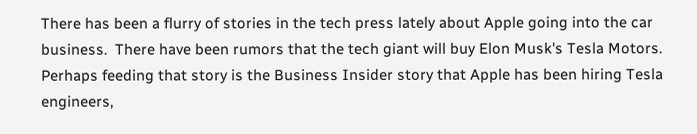There has been a flurry of stories in the tech press lately about Apple going into the car business.  There have been rumors that the tech giant will buy Elon Musk's Tesla Motors.  Perhaps feeding that story is the Business Insider story that Apple has been hiring Tesla engineers,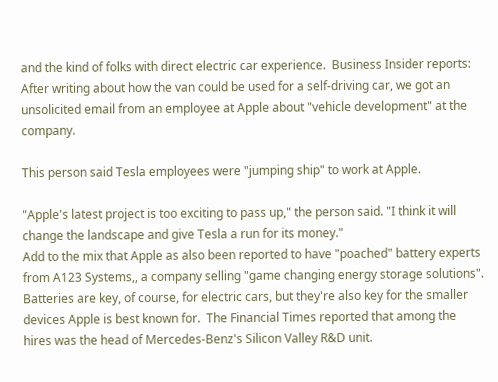and the kind of folks with direct electric car experience.  Business Insider reports:
After writing about how the van could be used for a self-driving car, we got an unsolicited email from an employee at Apple about "vehicle development" at the company.

This person said Tesla employees were "jumping ship" to work at Apple.

"Apple's latest project is too exciting to pass up," the person said. "I think it will change the landscape and give Tesla a run for its money."
Add to the mix that Apple as also been reported to have "poached" battery experts from A123 Systems,, a company selling "game changing energy storage solutions". Batteries are key, of course, for electric cars, but they're also key for the smaller devices Apple is best known for.  The Financial Times reported that among the hires was the head of Mercedes-Benz's Silicon Valley R&D unit.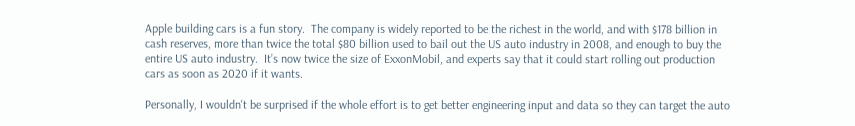Apple building cars is a fun story.  The company is widely reported to be the richest in the world, and with $178 billion in cash reserves, more than twice the total $80 billion used to bail out the US auto industry in 2008, and enough to buy the entire US auto industry.  It’s now twice the size of ExxonMobil, and experts say that it could start rolling out production cars as soon as 2020 if it wants.

Personally, I wouldn't be surprised if the whole effort is to get better engineering input and data so they can target the auto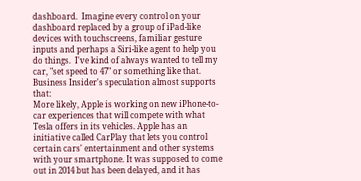dashboard.  Imagine every control on your dashboard replaced by a group of iPad-like devices with touchscreens, familiar gesture inputs and perhaps a Siri-like agent to help you do things.  I've kind of always wanted to tell my car, "set speed to 47" or something like that.  Business Insider's speculation almost supports that:
More likely, Apple is working on new iPhone-to-car experiences that will compete with what Tesla offers in its vehicles. Apple has an initiative called CarPlay that lets you control certain cars' entertainment and other systems with your smartphone. It was supposed to come out in 2014 but has been delayed, and it has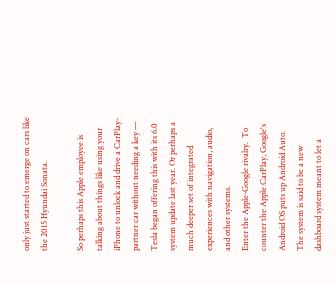only just started to emerge on cars like the 2015 Hyundai Sonata.

So perhaps this Apple employee is talking about things like using your iPhone to unlock and drive a CarPlay-partner car without needing a key — Tesla began offering this with its 6.0 system update last year. Or perhaps a much deeper set of integrated experiences with navigation, audio, and other systems.
Enter the Apple-Google rivalry.  To counter the Apple CarPlay, Google's Android OS puts up Android Auto.  The system is said to be a new dashboard system meant to let a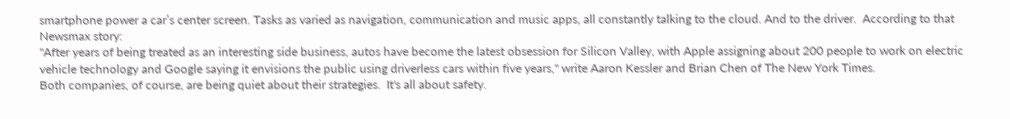smartphone power a car’s center screen. Tasks as varied as navigation, communication and music apps, all constantly talking to the cloud. And to the driver.  According to that Newsmax story:
"After years of being treated as an interesting side business, autos have become the latest obsession for Silicon Valley, with Apple assigning about 200 people to work on electric vehicle technology and Google saying it envisions the public using driverless cars within five years," write Aaron Kessler and Brian Chen of The New York Times.
Both companies, of course, are being quiet about their strategies.  It's all about safety.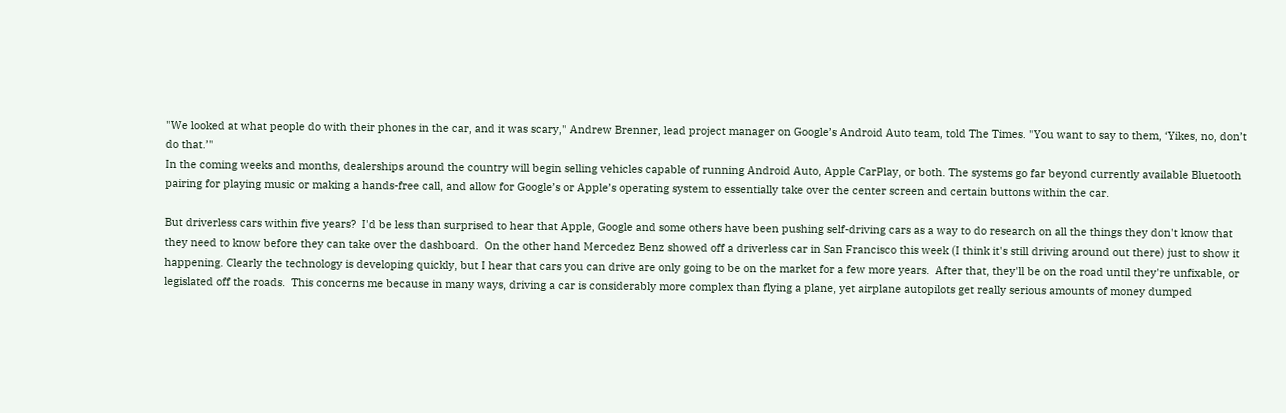"We looked at what people do with their phones in the car, and it was scary," Andrew Brenner, lead project manager on Google’s Android Auto team, told The Times. "You want to say to them, ‘Yikes, no, don’t do that.’"
In the coming weeks and months, dealerships around the country will begin selling vehicles capable of running Android Auto, Apple CarPlay, or both. The systems go far beyond currently available Bluetooth pairing for playing music or making a hands-free call, and allow for Google’s or Apple’s operating system to essentially take over the center screen and certain buttons within the car.

But driverless cars within five years?  I'd be less than surprised to hear that Apple, Google and some others have been pushing self-driving cars as a way to do research on all the things they don't know that they need to know before they can take over the dashboard.  On the other hand Mercedez Benz showed off a driverless car in San Francisco this week (I think it's still driving around out there) just to show it happening. Clearly the technology is developing quickly, but I hear that cars you can drive are only going to be on the market for a few more years.  After that, they'll be on the road until they're unfixable, or legislated off the roads.  This concerns me because in many ways, driving a car is considerably more complex than flying a plane, yet airplane autopilots get really serious amounts of money dumped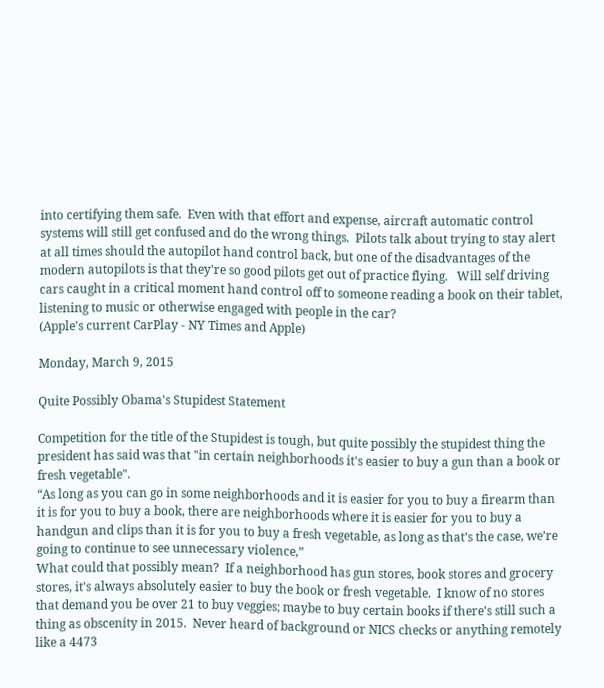into certifying them safe.  Even with that effort and expense, aircraft automatic control systems will still get confused and do the wrong things.  Pilots talk about trying to stay alert at all times should the autopilot hand control back, but one of the disadvantages of the modern autopilots is that they're so good pilots get out of practice flying.   Will self driving cars caught in a critical moment hand control off to someone reading a book on their tablet, listening to music or otherwise engaged with people in the car?
(Apple's current CarPlay - NY Times and Apple)

Monday, March 9, 2015

Quite Possibly Obama's Stupidest Statement

Competition for the title of the Stupidest is tough, but quite possibly the stupidest thing the president has said was that "in certain neighborhoods it's easier to buy a gun than a book or fresh vegetable".
“As long as you can go in some neighborhoods and it is easier for you to buy a firearm than it is for you to buy a book, there are neighborhoods where it is easier for you to buy a handgun and clips than it is for you to buy a fresh vegetable, as long as that’s the case, we’re going to continue to see unnecessary violence,”
What could that possibly mean?  If a neighborhood has gun stores, book stores and grocery stores, it's always absolutely easier to buy the book or fresh vegetable.  I know of no stores that demand you be over 21 to buy veggies; maybe to buy certain books if there's still such a thing as obscenity in 2015.  Never heard of background or NICS checks or anything remotely like a 4473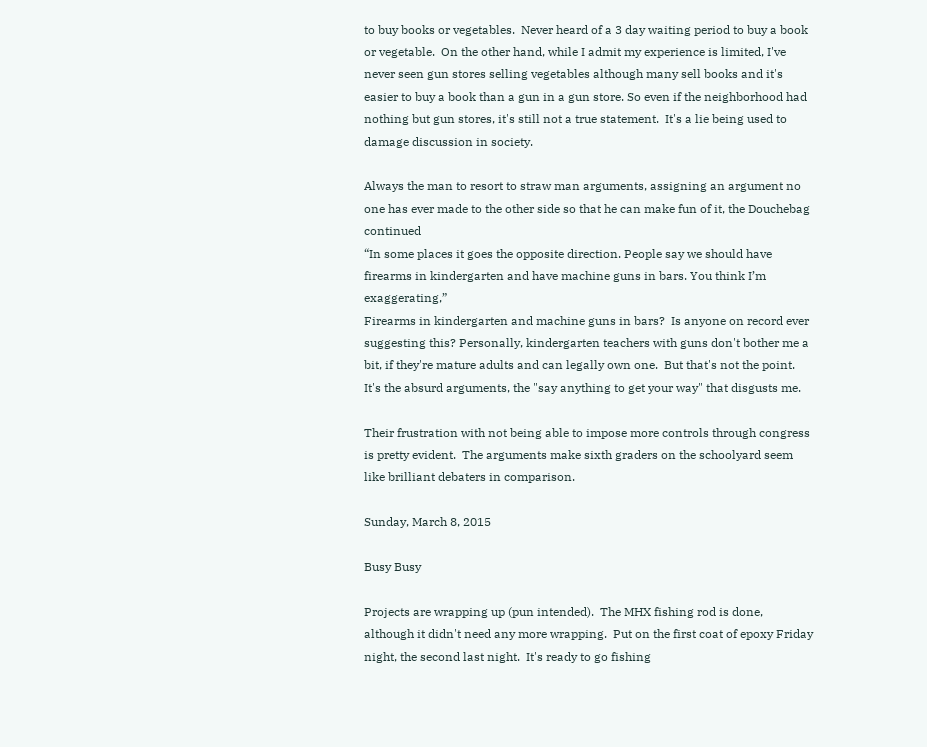to buy books or vegetables.  Never heard of a 3 day waiting period to buy a book or vegetable.  On the other hand, while I admit my experience is limited, I've never seen gun stores selling vegetables although many sell books and it's easier to buy a book than a gun in a gun store. So even if the neighborhood had nothing but gun stores, it's still not a true statement.  It's a lie being used to damage discussion in society.

Always the man to resort to straw man arguments, assigning an argument no one has ever made to the other side so that he can make fun of it, the Douchebag continued
“In some places it goes the opposite direction. People say we should have firearms in kindergarten and have machine guns in bars. You think I’m exaggerating,”
Firearms in kindergarten and machine guns in bars?  Is anyone on record ever suggesting this? Personally, kindergarten teachers with guns don't bother me a bit, if they're mature adults and can legally own one.  But that's not the point.  It's the absurd arguments, the "say anything to get your way" that disgusts me.

Their frustration with not being able to impose more controls through congress is pretty evident.  The arguments make sixth graders on the schoolyard seem like brilliant debaters in comparison.

Sunday, March 8, 2015

Busy Busy

Projects are wrapping up (pun intended).  The MHX fishing rod is done, although it didn't need any more wrapping.  Put on the first coat of epoxy Friday night, the second last night.  It's ready to go fishing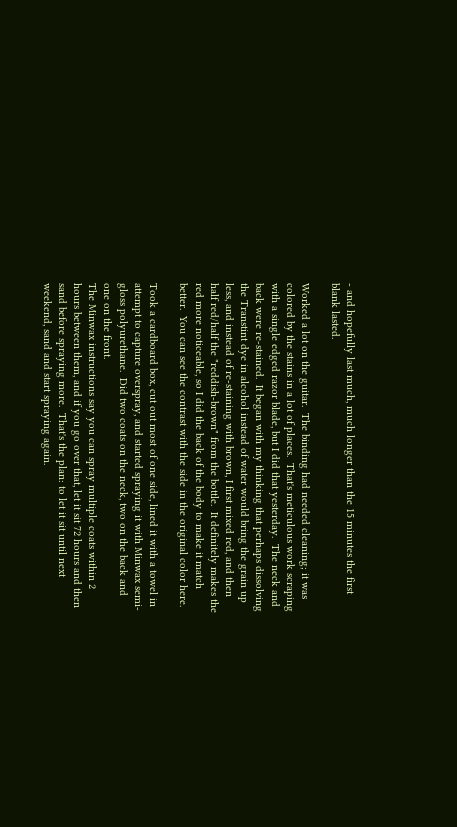- and hopefully last much, much longer than the 15 minutes the first blank lasted.

Worked a lot on the guitar.  The binding had needed cleaning; it was colored by the stains in a lot of places.  That's meticulous work scraping with a single edged razor blade, but I did that yesterday.  The neck and back were re-stained.  It began with my thinking that perhaps dissolving the Transtint dye in alcohol instead of water would bring the grain up less, and instead of re-staining with brown, I first mixed red, and then half red/half the "reddish-brown" from the bottle.  It definitely makes the red more noticeable, so I did the back of the body to make it match better.  You can see the contrast with the side in the original color here.

Took a cardboard box, cut out most of one side, lined it with a towel in attempt to capture overspray, and started spraying it with Minwax semi-gloss polyurethane.  Did two coats on the neck, two on the back and one on the front.
The Minwax instructions say you can spray multiple coats within 2 hours between them, and if you go over that, let it sit 72 hours and then sand before spraying more.  That's the plan: to let it sit until next weekend, sand and start spraying again.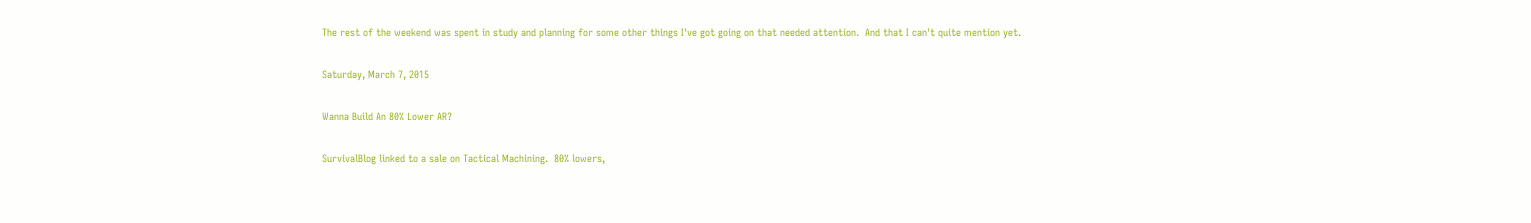The rest of the weekend was spent in study and planning for some other things I've got going on that needed attention.  And that I can't quite mention yet.

Saturday, March 7, 2015

Wanna Build An 80% Lower AR?

SurvivalBlog linked to a sale on Tactical Machining.  80% lowers,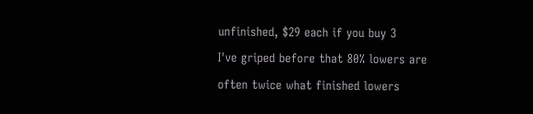unfinished, $29 each if you buy 3
I've griped before that 80% lowers are often twice what finished lowers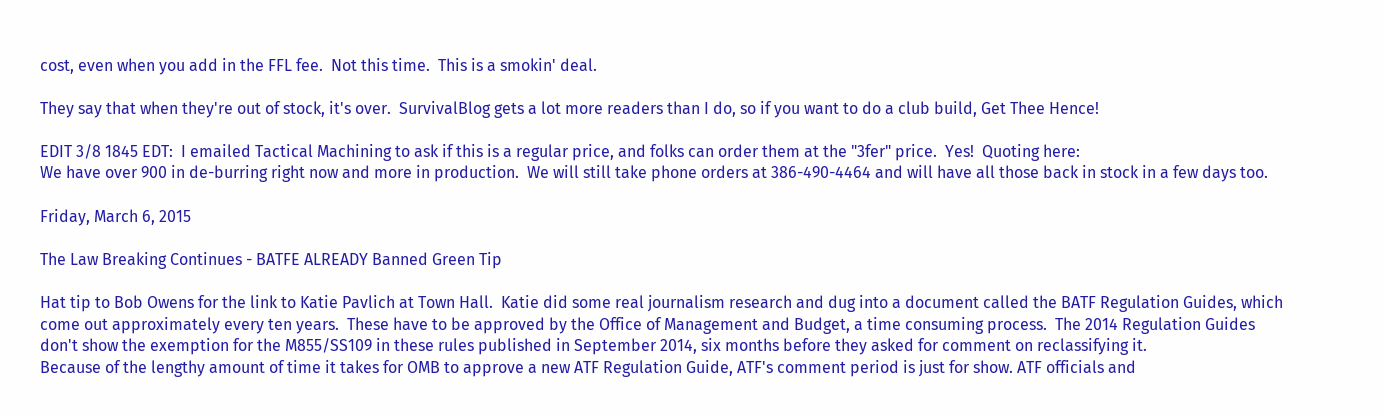cost, even when you add in the FFL fee.  Not this time.  This is a smokin' deal.

They say that when they're out of stock, it's over.  SurvivalBlog gets a lot more readers than I do, so if you want to do a club build, Get Thee Hence!

EDIT 3/8 1845 EDT:  I emailed Tactical Machining to ask if this is a regular price, and folks can order them at the "3fer" price.  Yes!  Quoting here:
We have over 900 in de-burring right now and more in production.  We will still take phone orders at 386-490-4464 and will have all those back in stock in a few days too.

Friday, March 6, 2015

The Law Breaking Continues - BATFE ALREADY Banned Green Tip

Hat tip to Bob Owens for the link to Katie Pavlich at Town Hall.  Katie did some real journalism research and dug into a document called the BATF Regulation Guides, which come out approximately every ten years.  These have to be approved by the Office of Management and Budget, a time consuming process.  The 2014 Regulation Guides don't show the exemption for the M855/SS109 in these rules published in September 2014, six months before they asked for comment on reclassifying it.
Because of the lengthy amount of time it takes for OMB to approve a new ATF Regulation Guide, ATF's comment period is just for show. ATF officials and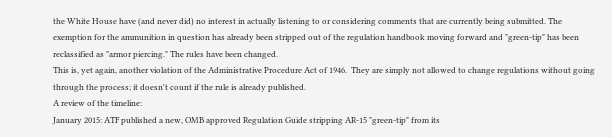the White House have (and never did) no interest in actually listening to or considering comments that are currently being submitted. The exemption for the ammunition in question has already been stripped out of the regulation handbook moving forward and "green-tip" has been reclassified as "armor piercing." The rules have been changed.
This is, yet again, another violation of the Administrative Procedure Act of 1946.  They are simply not allowed to change regulations without going through the process; it doesn't count if the rule is already published.
A review of the timeline:
January 2015: ATF published a new, OMB approved Regulation Guide stripping AR-15 "green-tip" from its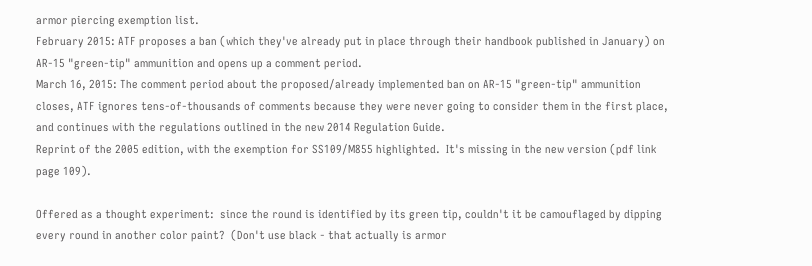armor piercing exemption list.
February 2015: ATF proposes a ban (which they've already put in place through their handbook published in January) on AR-15 "green-tip" ammunition and opens up a comment period.
March 16, 2015: The comment period about the proposed/already implemented ban on AR-15 "green-tip" ammunition closes, ATF ignores tens-of-thousands of comments because they were never going to consider them in the first place, and continues with the regulations outlined in the new 2014 Regulation Guide.
Reprint of the 2005 edition, with the exemption for SS109/M855 highlighted.  It's missing in the new version (pdf link page 109).

Offered as a thought experiment:  since the round is identified by its green tip, couldn't it be camouflaged by dipping every round in another color paint?  (Don't use black - that actually is armor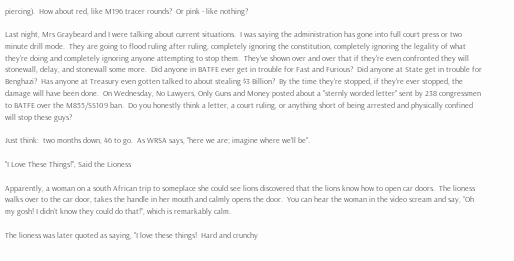piercing).  How about red, like M196 tracer rounds?  Or pink - like nothing?

Last night, Mrs Graybeard and I were talking about current situations.  I was saying the administration has gone into full court press or two minute drill mode.  They are going to flood ruling after ruling, completely ignoring the constitution, completely ignoring the legality of what they're doing and completely ignoring anyone attempting to stop them.  They've shown over and over that if they're even confronted they will stonewall, delay, and stonewall some more.  Did anyone in BATFE ever get in trouble for Fast and Furious?  Did anyone at State get in trouble for Benghazi?  Has anyone at Treasury even gotten talked to about stealing $3 Billion?  By the time they're stopped, if they're ever stopped, the damage will have been done.  On Wednesday, No Lawyers, Only Guns and Money posted about a "sternly worded letter" sent by 238 congressmen to BATFE over the M855/SS109 ban.  Do you honestly think a letter, a court ruling, or anything short of being arrested and physically confined will stop these guys?

Just think:  two months down, 46 to go.  As WRSA says, "here we are; imagine where we'll be".

"I Love These Things!", Said the Lioness

Apparently, a woman on a south African trip to someplace she could see lions discovered that the lions know how to open car doors.  The lioness walks over to the car door, takes the handle in her mouth and calmly opens the door.  You can hear the woman in the video scream and say, “Oh my gosh! I didn’t know they could do that!”, which is remarkably calm.

The lioness was later quoted as saying, "I love these things!  Hard and crunchy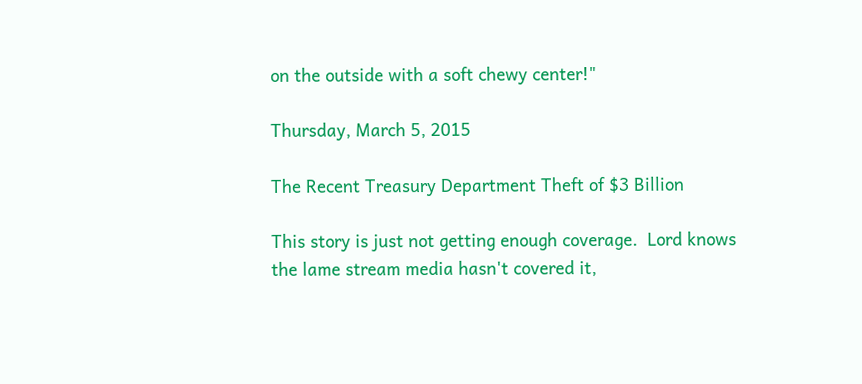on the outside with a soft chewy center!"

Thursday, March 5, 2015

The Recent Treasury Department Theft of $3 Billion

This story is just not getting enough coverage.  Lord knows the lame stream media hasn't covered it,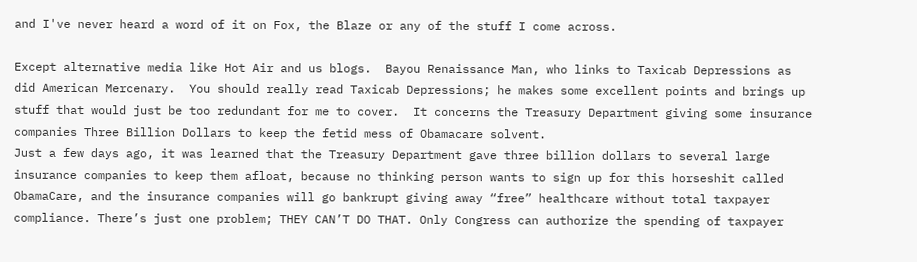and I've never heard a word of it on Fox, the Blaze or any of the stuff I come across.

Except alternative media like Hot Air and us blogs.  Bayou Renaissance Man, who links to Taxicab Depressions as did American Mercenary.  You should really read Taxicab Depressions; he makes some excellent points and brings up stuff that would just be too redundant for me to cover.  It concerns the Treasury Department giving some insurance companies Three Billion Dollars to keep the fetid mess of Obamacare solvent.
Just a few days ago, it was learned that the Treasury Department gave three billion dollars to several large insurance companies to keep them afloat, because no thinking person wants to sign up for this horseshit called ObamaCare, and the insurance companies will go bankrupt giving away “free” healthcare without total taxpayer compliance. There’s just one problem; THEY CAN’T DO THAT. Only Congress can authorize the spending of taxpayer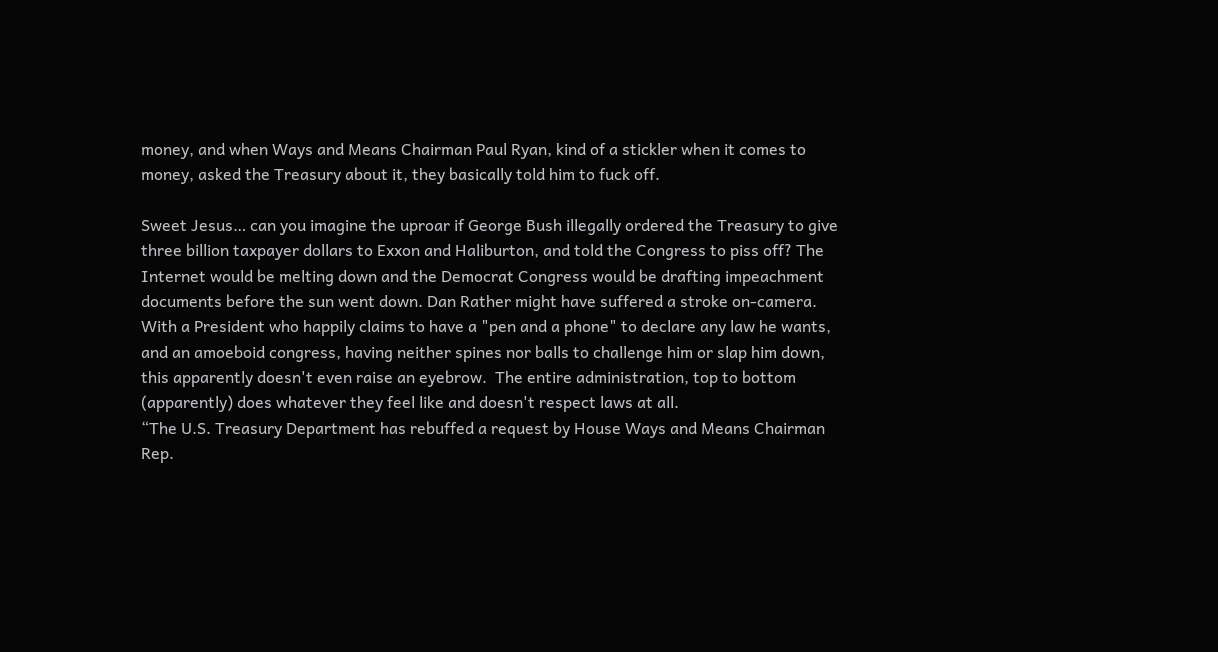money, and when Ways and Means Chairman Paul Ryan, kind of a stickler when it comes to money, asked the Treasury about it, they basically told him to fuck off.

Sweet Jesus… can you imagine the uproar if George Bush illegally ordered the Treasury to give three billion taxpayer dollars to Exxon and Haliburton, and told the Congress to piss off? The Internet would be melting down and the Democrat Congress would be drafting impeachment documents before the sun went down. Dan Rather might have suffered a stroke on-camera.
With a President who happily claims to have a "pen and a phone" to declare any law he wants, and an amoeboid congress, having neither spines nor balls to challenge him or slap him down, this apparently doesn't even raise an eyebrow.  The entire administration, top to bottom (apparently) does whatever they feel like and doesn't respect laws at all.
“The U.S. Treasury Department has rebuffed a request by House Ways and Means Chairman Rep.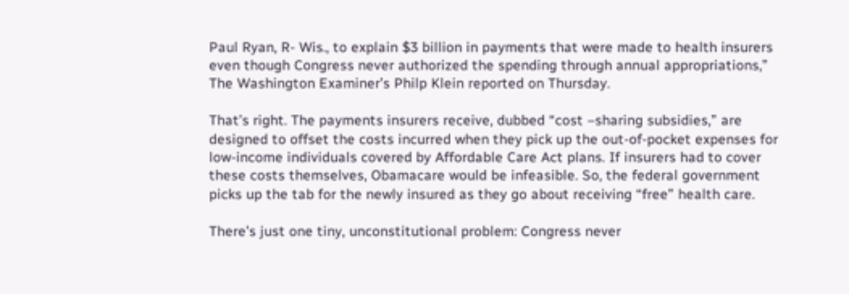Paul Ryan, R- Wis., to explain $3 billion in payments that were made to health insurers even though Congress never authorized the spending through annual appropriations,” The Washington Examiner’s Philp Klein reported on Thursday.

That’s right. The payments insurers receive, dubbed “cost –sharing subsidies,” are designed to offset the costs incurred when they pick up the out-of-pocket expenses for low-income individuals covered by Affordable Care Act plans. If insurers had to cover these costs themselves, Obamacare would be infeasible. So, the federal government picks up the tab for the newly insured as they go about receiving “free” health care.

There’s just one tiny, unconstitutional problem: Congress never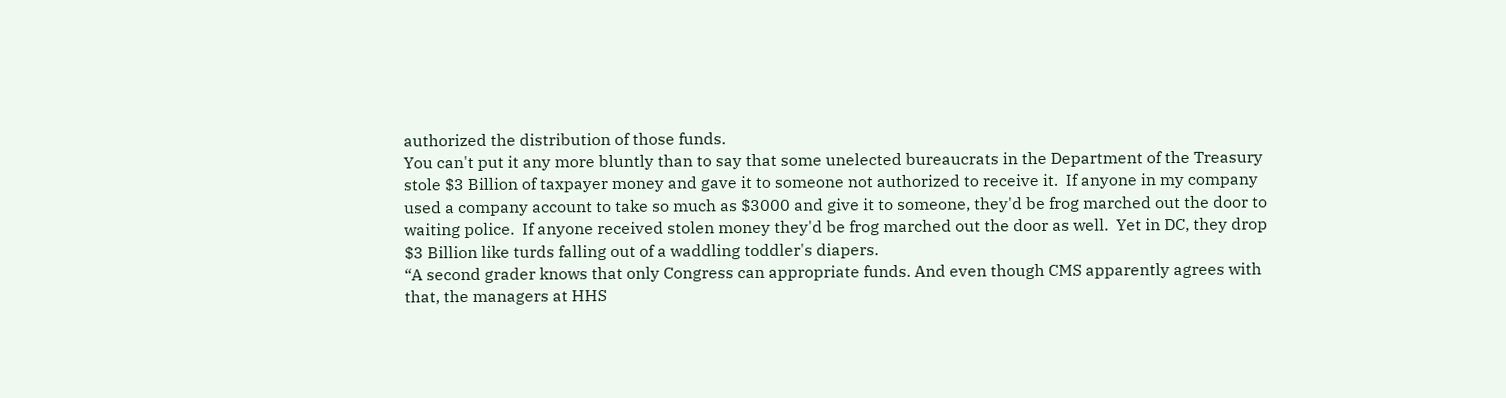authorized the distribution of those funds.
You can't put it any more bluntly than to say that some unelected bureaucrats in the Department of the Treasury stole $3 Billion of taxpayer money and gave it to someone not authorized to receive it.  If anyone in my company used a company account to take so much as $3000 and give it to someone, they'd be frog marched out the door to waiting police.  If anyone received stolen money they'd be frog marched out the door as well.  Yet in DC, they drop $3 Billion like turds falling out of a waddling toddler's diapers.
“A second grader knows that only Congress can appropriate funds. And even though CMS apparently agrees with that, the managers at HHS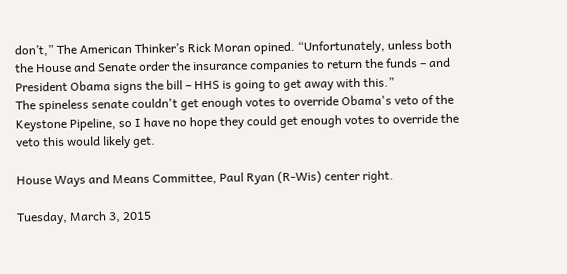don’t,” The American Thinker’s Rick Moran opined. “Unfortunately, unless both the House and Senate order the insurance companies to return the funds – and President Obama signs the bill – HHS is going to get away with this.”
The spineless senate couldn't get enough votes to override Obama's veto of the Keystone Pipeline, so I have no hope they could get enough votes to override the veto this would likely get.

House Ways and Means Committee, Paul Ryan (R-Wis) center right.

Tuesday, March 3, 2015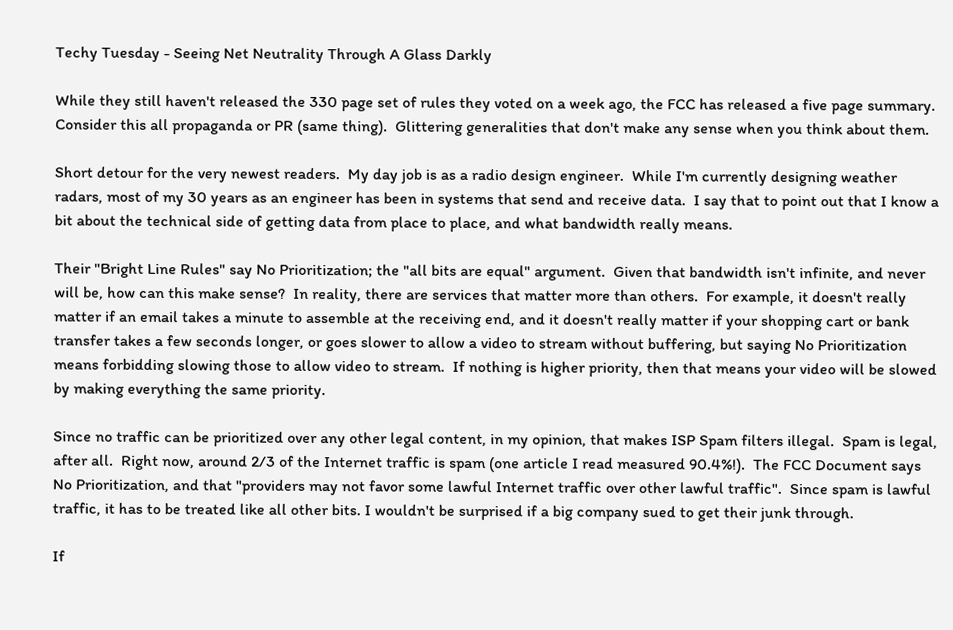Techy Tuesday - Seeing Net Neutrality Through A Glass Darkly

While they still haven't released the 330 page set of rules they voted on a week ago, the FCC has released a five page summary.  Consider this all propaganda or PR (same thing).  Glittering generalities that don't make any sense when you think about them.

Short detour for the very newest readers.  My day job is as a radio design engineer.  While I'm currently designing weather radars, most of my 30 years as an engineer has been in systems that send and receive data.  I say that to point out that I know a bit about the technical side of getting data from place to place, and what bandwidth really means.

Their "Bright Line Rules" say No Prioritization; the "all bits are equal" argument.  Given that bandwidth isn't infinite, and never will be, how can this make sense?  In reality, there are services that matter more than others.  For example, it doesn't really matter if an email takes a minute to assemble at the receiving end, and it doesn't really matter if your shopping cart or bank transfer takes a few seconds longer, or goes slower to allow a video to stream without buffering, but saying No Prioritization means forbidding slowing those to allow video to stream.  If nothing is higher priority, then that means your video will be slowed by making everything the same priority.

Since no traffic can be prioritized over any other legal content, in my opinion, that makes ISP Spam filters illegal.  Spam is legal, after all.  Right now, around 2/3 of the Internet traffic is spam (one article I read measured 90.4%!).  The FCC Document says No Prioritization, and that "providers may not favor some lawful Internet traffic over other lawful traffic".  Since spam is lawful traffic, it has to be treated like all other bits. I wouldn't be surprised if a big company sued to get their junk through.

If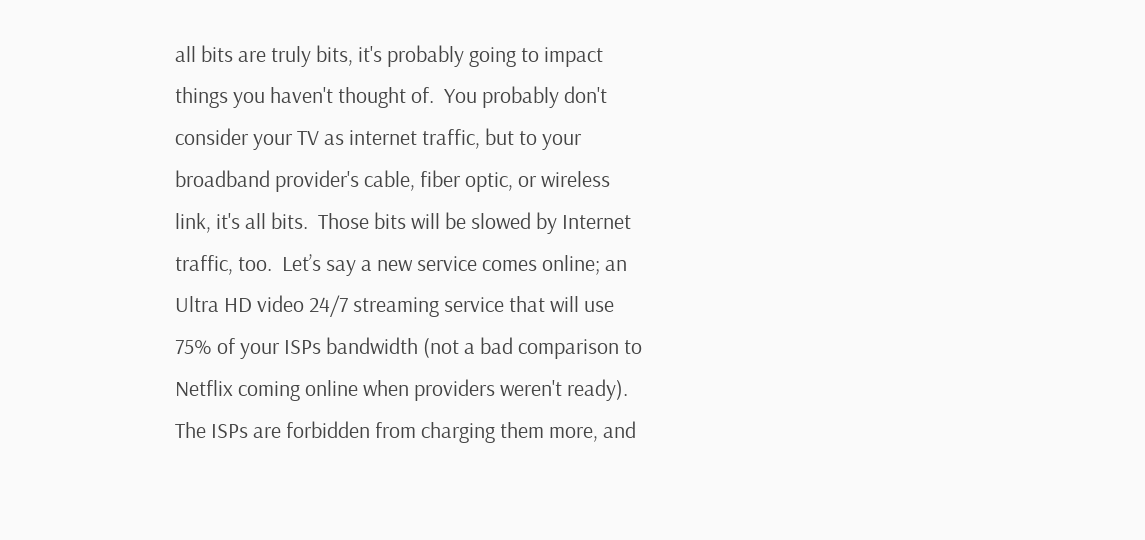all bits are truly bits, it's probably going to impact things you haven't thought of.  You probably don't consider your TV as internet traffic, but to your broadband provider's cable, fiber optic, or wireless link, it's all bits.  Those bits will be slowed by Internet traffic, too.  Let’s say a new service comes online; an Ultra HD video 24/7 streaming service that will use 75% of your ISPs bandwidth (not a bad comparison to Netflix coming online when providers weren't ready).  The ISPs are forbidden from charging them more, and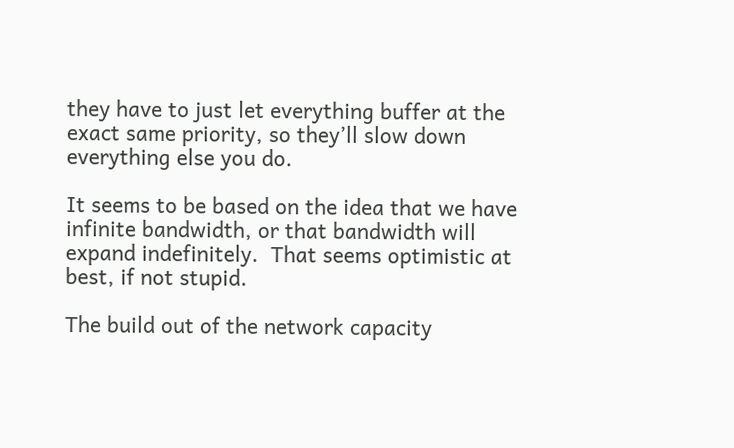they have to just let everything buffer at the exact same priority, so they’ll slow down everything else you do.

It seems to be based on the idea that we have infinite bandwidth, or that bandwidth will expand indefinitely.  That seems optimistic at best, if not stupid.

The build out of the network capacity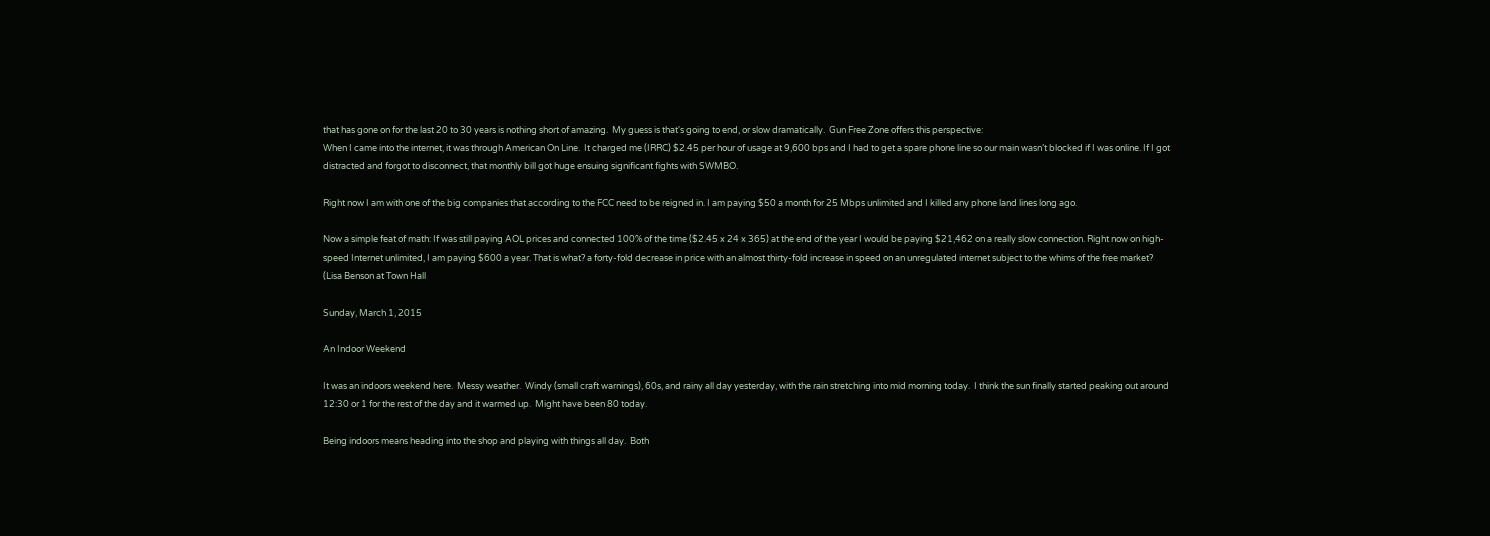that has gone on for the last 20 to 30 years is nothing short of amazing.  My guess is that's going to end, or slow dramatically.  Gun Free Zone offers this perspective:
When I came into the internet, it was through American On Line.  It charged me (IRRC) $2.45 per hour of usage at 9,600 bps and I had to get a spare phone line so our main wasn’t blocked if I was online. If I got distracted and forgot to disconnect, that monthly bill got huge ensuing significant fights with SWMBO.

Right now I am with one of the big companies that according to the FCC need to be reigned in. I am paying $50 a month for 25 Mbps unlimited and I killed any phone land lines long ago.

Now a simple feat of math: If was still paying AOL prices and connected 100% of the time ($2.45 x 24 x 365) at the end of the year I would be paying $21,462 on a really slow connection. Right now on high-speed Internet unlimited, I am paying $600 a year. That is what? a forty-fold decrease in price with an almost thirty-fold increase in speed on an unregulated internet subject to the whims of the free market?
(Lisa Benson at Town Hall

Sunday, March 1, 2015

An Indoor Weekend

It was an indoors weekend here.  Messy weather.  Windy (small craft warnings), 60s, and rainy all day yesterday, with the rain stretching into mid morning today.  I think the sun finally started peaking out around 12:30 or 1 for the rest of the day and it warmed up.  Might have been 80 today.

Being indoors means heading into the shop and playing with things all day.  Both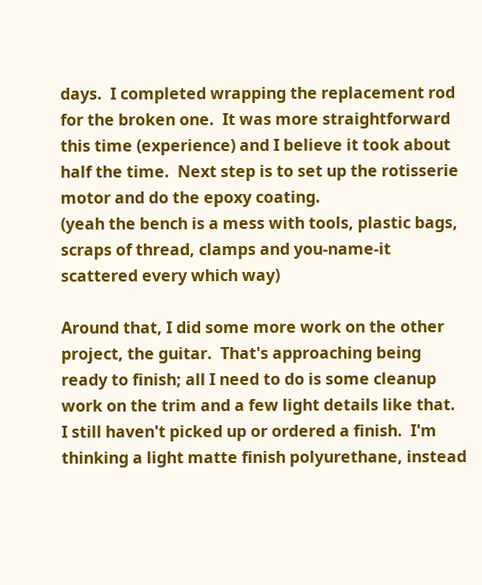days.  I completed wrapping the replacement rod for the broken one.  It was more straightforward this time (experience) and I believe it took about half the time.  Next step is to set up the rotisserie motor and do the epoxy coating.
(yeah the bench is a mess with tools, plastic bags, scraps of thread, clamps and you-name-it scattered every which way)

Around that, I did some more work on the other project, the guitar.  That's approaching being ready to finish; all I need to do is some cleanup work on the trim and a few light details like that.  I still haven't picked up or ordered a finish.  I'm thinking a light matte finish polyurethane, instead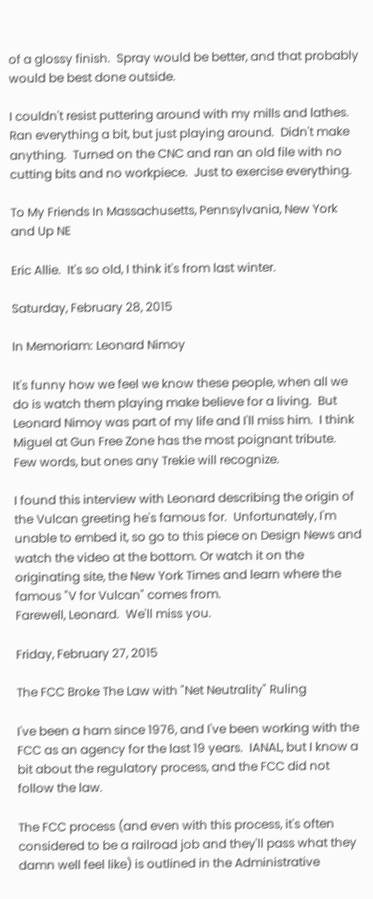of a glossy finish.  Spray would be better, and that probably would be best done outside.

I couldn't resist puttering around with my mills and lathes.  Ran everything a bit, but just playing around.  Didn't make anything.  Turned on the CNC and ran an old file with no cutting bits and no workpiece.  Just to exercise everything.

To My Friends In Massachusetts, Pennsylvania, New York and Up NE

Eric Allie.  It's so old, I think it's from last winter.

Saturday, February 28, 2015

In Memoriam: Leonard Nimoy

It's funny how we feel we know these people, when all we do is watch them playing make believe for a living.  But Leonard Nimoy was part of my life and I'll miss him.  I think Miguel at Gun Free Zone has the most poignant tribute.  Few words, but ones any Trekie will recognize.

I found this interview with Leonard describing the origin of the Vulcan greeting he's famous for.  Unfortunately, I'm unable to embed it, so go to this piece on Design News and watch the video at the bottom. Or watch it on the originating site, the New York Times and learn where the famous "V for Vulcan" comes from.
Farewell, Leonard.  We'll miss you.

Friday, February 27, 2015

The FCC Broke The Law with "Net Neutrality" Ruling

I've been a ham since 1976, and I've been working with the FCC as an agency for the last 19 years.  IANAL, but I know a bit about the regulatory process, and the FCC did not follow the law.

The FCC process (and even with this process, it's often considered to be a railroad job and they'll pass what they damn well feel like) is outlined in the Administrative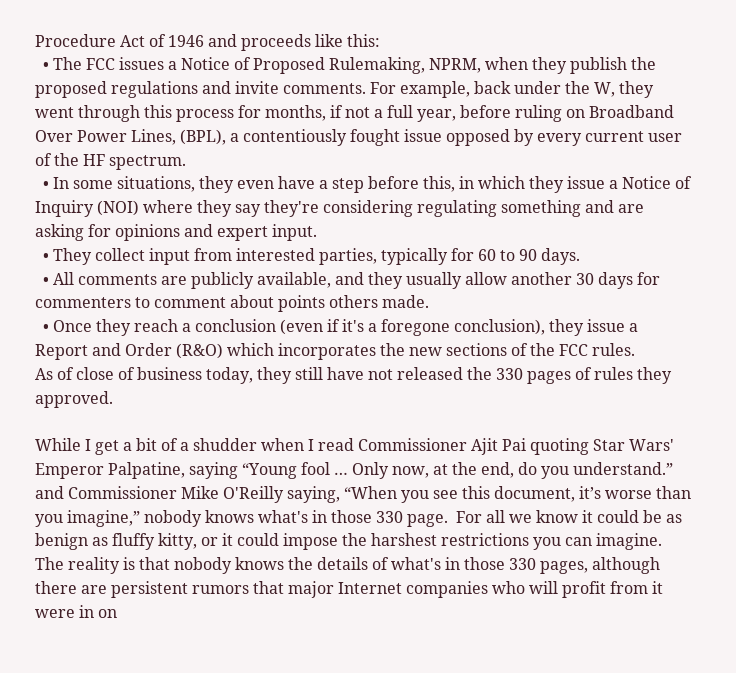Procedure Act of 1946 and proceeds like this:
  • The FCC issues a Notice of Proposed Rulemaking, NPRM, when they publish the proposed regulations and invite comments. For example, back under the W, they went through this process for months, if not a full year, before ruling on Broadband Over Power Lines, (BPL), a contentiously fought issue opposed by every current user of the HF spectrum.
  • In some situations, they even have a step before this, in which they issue a Notice of Inquiry (NOI) where they say they're considering regulating something and are asking for opinions and expert input.
  • They collect input from interested parties, typically for 60 to 90 days.
  • All comments are publicly available, and they usually allow another 30 days for commenters to comment about points others made.
  • Once they reach a conclusion (even if it's a foregone conclusion), they issue a Report and Order (R&O) which incorporates the new sections of the FCC rules.
As of close of business today, they still have not released the 330 pages of rules they approved.

While I get a bit of a shudder when I read Commissioner Ajit Pai quoting Star Wars' Emperor Palpatine, saying “Young fool … Only now, at the end, do you understand.” and Commissioner Mike O'Reilly saying, “When you see this document, it’s worse than you imagine,” nobody knows what's in those 330 page.  For all we know it could be as benign as fluffy kitty, or it could impose the harshest restrictions you can imagine.  The reality is that nobody knows the details of what's in those 330 pages, although there are persistent rumors that major Internet companies who will profit from it were in on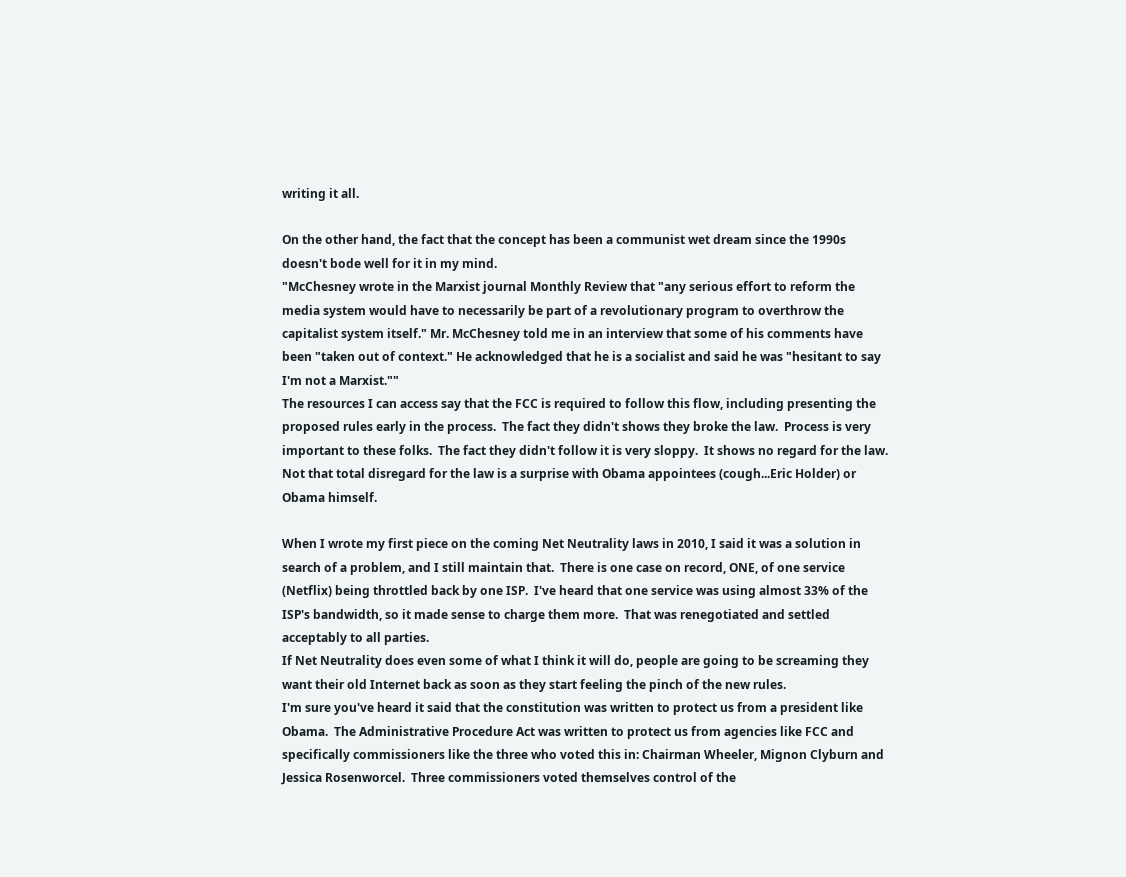writing it all.

On the other hand, the fact that the concept has been a communist wet dream since the 1990s doesn't bode well for it in my mind.
"McChesney wrote in the Marxist journal Monthly Review that "any serious effort to reform the media system would have to necessarily be part of a revolutionary program to overthrow the capitalist system itself." Mr. McChesney told me in an interview that some of his comments have been "taken out of context." He acknowledged that he is a socialist and said he was "hesitant to say I'm not a Marxist.""
The resources I can access say that the FCC is required to follow this flow, including presenting the proposed rules early in the process.  The fact they didn't shows they broke the law.  Process is very important to these folks.  The fact they didn't follow it is very sloppy.  It shows no regard for the law.  Not that total disregard for the law is a surprise with Obama appointees (cough...Eric Holder) or Obama himself.

When I wrote my first piece on the coming Net Neutrality laws in 2010, I said it was a solution in search of a problem, and I still maintain that.  There is one case on record, ONE, of one service (Netflix) being throttled back by one ISP.  I've heard that one service was using almost 33% of the ISP's bandwidth, so it made sense to charge them more.  That was renegotiated and settled acceptably to all parties.
If Net Neutrality does even some of what I think it will do, people are going to be screaming they want their old Internet back as soon as they start feeling the pinch of the new rules.
I'm sure you've heard it said that the constitution was written to protect us from a president like Obama.  The Administrative Procedure Act was written to protect us from agencies like FCC and specifically commissioners like the three who voted this in: Chairman Wheeler, Mignon Clyburn and Jessica Rosenworcel.  Three commissioners voted themselves control of the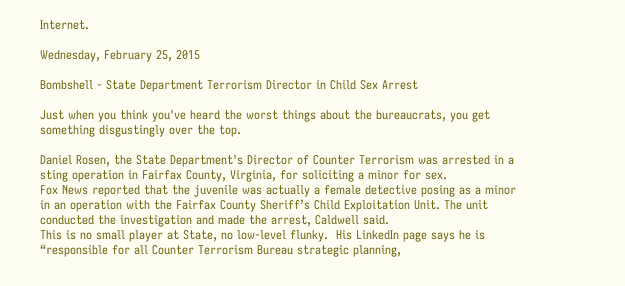Internet.

Wednesday, February 25, 2015

Bombshell - State Department Terrorism Director in Child Sex Arrest

Just when you think you've heard the worst things about the bureaucrats, you get something disgustingly over the top.

Daniel Rosen, the State Department's Director of Counter Terrorism was arrested in a sting operation in Fairfax County, Virginia, for soliciting a minor for sex.
Fox News reported that the juvenile was actually a female detective posing as a minor in an operation with the Fairfax County Sheriff’s Child Exploitation Unit. The unit conducted the investigation and made the arrest, Caldwell said.
This is no small player at State, no low-level flunky.  His LinkedIn page says he is “responsible for all Counter Terrorism Bureau strategic planning,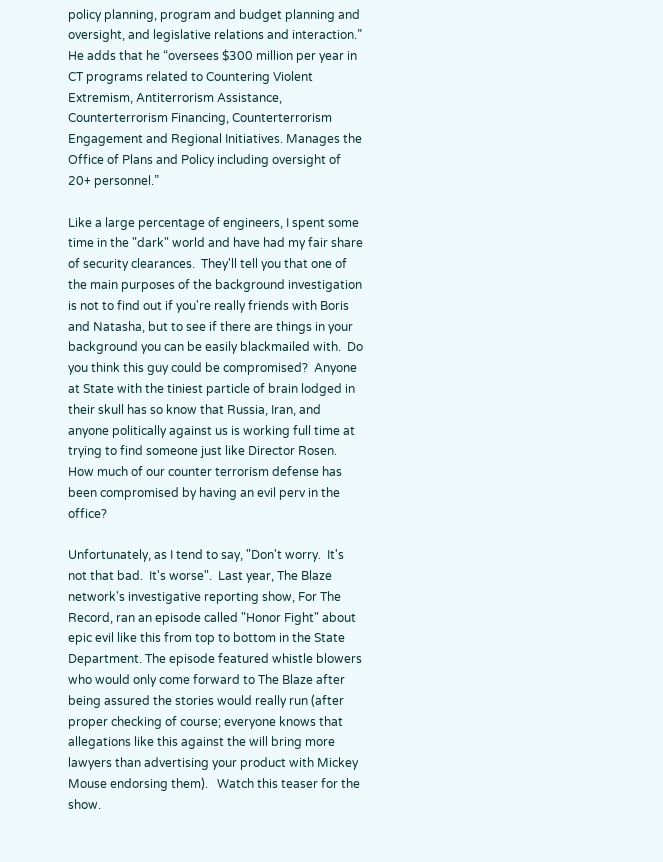policy planning, program and budget planning and oversight, and legislative relations and interaction.”   He adds that he “oversees $300 million per year in CT programs related to Countering Violent Extremism, Antiterrorism Assistance, Counterterrorism Financing, Counterterrorism Engagement and Regional Initiatives. Manages the Office of Plans and Policy including oversight of 20+ personnel.”

Like a large percentage of engineers, I spent some time in the "dark" world and have had my fair share of security clearances.  They'll tell you that one of the main purposes of the background investigation is not to find out if you're really friends with Boris and Natasha, but to see if there are things in your background you can be easily blackmailed with.  Do you think this guy could be compromised?  Anyone at State with the tiniest particle of brain lodged in their skull has so know that Russia, Iran, and anyone politically against us is working full time at trying to find someone just like Director Rosen.  How much of our counter terrorism defense has been compromised by having an evil perv in the office?

Unfortunately, as I tend to say, "Don't worry.  It's not that bad.  It's worse".  Last year, The Blaze network's investigative reporting show, For The Record, ran an episode called "Honor Fight" about epic evil like this from top to bottom in the State Department. The episode featured whistle blowers who would only come forward to The Blaze after being assured the stories would really run (after proper checking of course; everyone knows that allegations like this against the will bring more lawyers than advertising your product with Mickey Mouse endorsing them).   Watch this teaser for the show.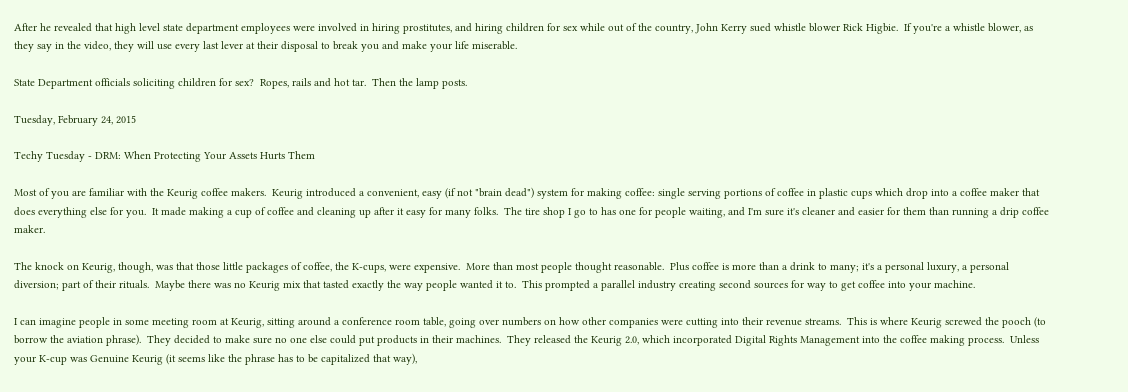After he revealed that high level state department employees were involved in hiring prostitutes, and hiring children for sex while out of the country, John Kerry sued whistle blower Rick Higbie.  If you're a whistle blower, as they say in the video, they will use every last lever at their disposal to break you and make your life miserable.

State Department officials soliciting children for sex?  Ropes, rails and hot tar.  Then the lamp posts.

Tuesday, February 24, 2015

Techy Tuesday - DRM: When Protecting Your Assets Hurts Them

Most of you are familiar with the Keurig coffee makers.  Keurig introduced a convenient, easy (if not "brain dead") system for making coffee: single serving portions of coffee in plastic cups which drop into a coffee maker that does everything else for you.  It made making a cup of coffee and cleaning up after it easy for many folks.  The tire shop I go to has one for people waiting, and I'm sure it's cleaner and easier for them than running a drip coffee maker.

The knock on Keurig, though, was that those little packages of coffee, the K-cups, were expensive.  More than most people thought reasonable.  Plus coffee is more than a drink to many; it's a personal luxury, a personal diversion; part of their rituals.  Maybe there was no Keurig mix that tasted exactly the way people wanted it to.  This prompted a parallel industry creating second sources for way to get coffee into your machine.

I can imagine people in some meeting room at Keurig, sitting around a conference room table, going over numbers on how other companies were cutting into their revenue streams.  This is where Keurig screwed the pooch (to borrow the aviation phrase).  They decided to make sure no one else could put products in their machines.  They released the Keurig 2.0, which incorporated Digital Rights Management into the coffee making process.  Unless your K-cup was Genuine Keurig (it seems like the phrase has to be capitalized that way),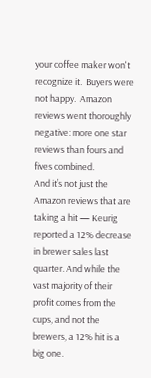your coffee maker won't recognize it.  Buyers were not happy.  Amazon reviews went thoroughly negative: more one star reviews than fours and fives combined.
And it’s not just the Amazon reviews that are taking a hit — Keurig reported a 12% decrease in brewer sales last quarter. And while the vast majority of their profit comes from the cups, and not the brewers, a 12% hit is a big one.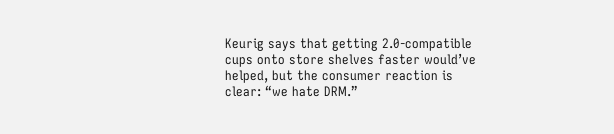Keurig says that getting 2.0-compatible cups onto store shelves faster would’ve helped, but the consumer reaction is clear: “we hate DRM.”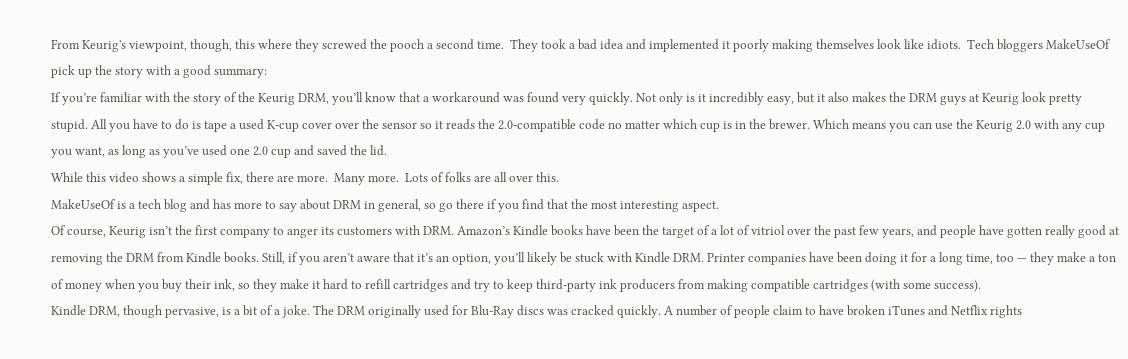From Keurig's viewpoint, though, this where they screwed the pooch a second time.  They took a bad idea and implemented it poorly making themselves look like idiots.  Tech bloggers MakeUseOf pick up the story with a good summary:
If you’re familiar with the story of the Keurig DRM, you’ll know that a workaround was found very quickly. Not only is it incredibly easy, but it also makes the DRM guys at Keurig look pretty stupid. All you have to do is tape a used K-cup cover over the sensor so it reads the 2.0-compatible code no matter which cup is in the brewer. Which means you can use the Keurig 2.0 with any cup you want, as long as you’ve used one 2.0 cup and saved the lid.
While this video shows a simple fix, there are more.  Many more.  Lots of folks are all over this.
MakeUseOf is a tech blog and has more to say about DRM in general, so go there if you find that the most interesting aspect.
Of course, Keurig isn’t the first company to anger its customers with DRM. Amazon’s Kindle books have been the target of a lot of vitriol over the past few years, and people have gotten really good at removing the DRM from Kindle books. Still, if you aren’t aware that it’s an option, you’ll likely be stuck with Kindle DRM. Printer companies have been doing it for a long time, too — they make a ton of money when you buy their ink, so they make it hard to refill cartridges and try to keep third-party ink producers from making compatible cartridges (with some success).
Kindle DRM, though pervasive, is a bit of a joke. The DRM originally used for Blu-Ray discs was cracked quickly. A number of people claim to have broken iTunes and Netflix rights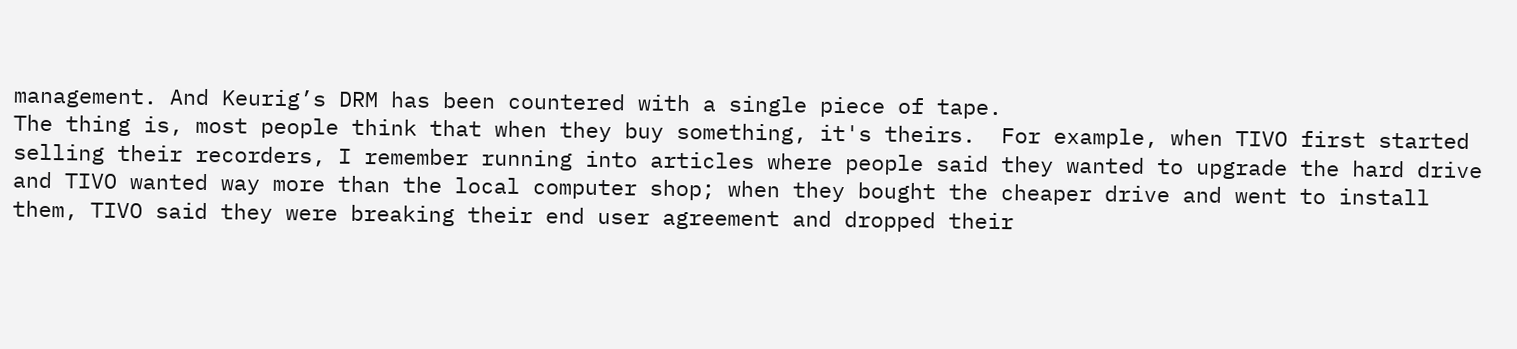management. And Keurig’s DRM has been countered with a single piece of tape.
The thing is, most people think that when they buy something, it's theirs.  For example, when TIVO first started selling their recorders, I remember running into articles where people said they wanted to upgrade the hard drive and TIVO wanted way more than the local computer shop; when they bought the cheaper drive and went to install them, TIVO said they were breaking their end user agreement and dropped their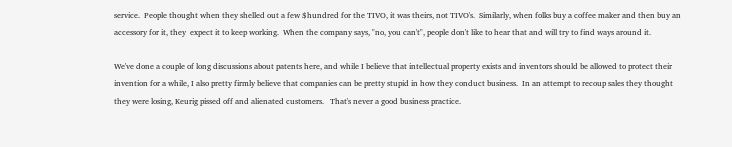service.  People thought when they shelled out a few $hundred for the TIVO, it was theirs, not TIVO's.  Similarly, when folks buy a coffee maker and then buy an accessory for it, they  expect it to keep working.  When the company says, "no, you can't", people don't like to hear that and will try to find ways around it.

We've done a couple of long discussions about patents here, and while I believe that intellectual property exists and inventors should be allowed to protect their invention for a while, I also pretty firmly believe that companies can be pretty stupid in how they conduct business.  In an attempt to recoup sales they thought they were losing, Keurig pissed off and alienated customers.   That's never a good business practice.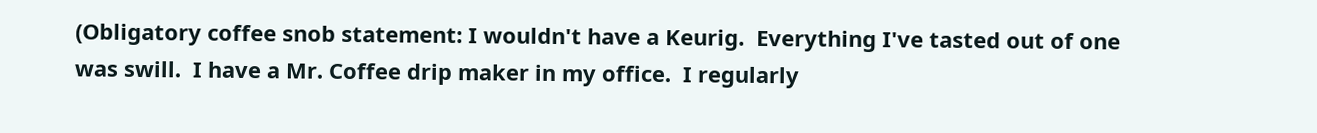(Obligatory coffee snob statement: I wouldn't have a Keurig.  Everything I've tasted out of one was swill.  I have a Mr. Coffee drip maker in my office.  I regularly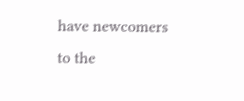have newcomers to the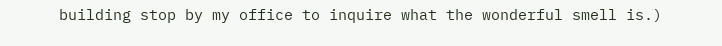building stop by my office to inquire what the wonderful smell is.)